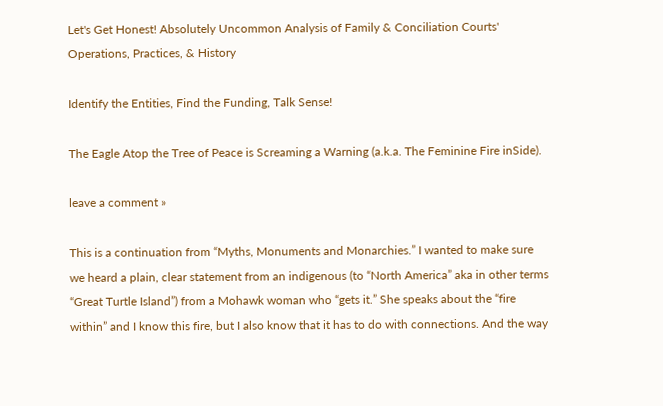Let's Get Honest! Absolutely Uncommon Analysis of Family & Conciliation Courts' Operations, Practices, & History

Identify the Entities, Find the Funding, Talk Sense!

The Eagle Atop the Tree of Peace is Screaming a Warning (a.k.a. The Feminine Fire inSide).

leave a comment »

This is a continuation from “Myths, Monuments and Monarchies.” I wanted to make sure we heard a plain, clear statement from an indigenous (to “North America” aka in other terms “Great Turtle Island”) from a Mohawk woman who “gets it.” She speaks about the “fire within” and I know this fire, but I also know that it has to do with connections. And the way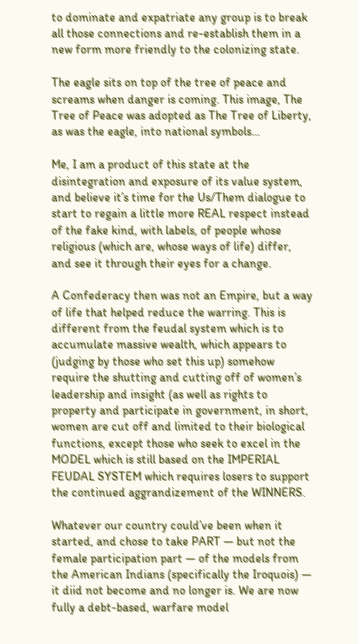to dominate and expatriate any group is to break all those connections and re-establish them in a new form more friendly to the colonizing state.

The eagle sits on top of the tree of peace and screams when danger is coming. This image, The Tree of Peace was adopted as The Tree of Liberty, as was the eagle, into national symbols…

Me, I am a product of this state at the disintegration and exposure of its value system, and believe it’s time for the Us/Them dialogue to start to regain a little more REAL respect instead of the fake kind, with labels, of people whose religious (which are, whose ways of life) differ, and see it through their eyes for a change.

A Confederacy then was not an Empire, but a way of life that helped reduce the warring. This is different from the feudal system which is to accumulate massive wealth, which appears to (judging by those who set this up) somehow require the shutting and cutting off of women’s leadership and insight (as well as rights to property and participate in government, in short, women are cut off and limited to their biological functions, except those who seek to excel in the MODEL which is still based on the IMPERIAL FEUDAL SYSTEM which requires losers to support the continued aggrandizement of the WINNERS.

Whatever our country could’ve been when it started, and chose to take PART — but not the female participation part — of the models from the American Indians (specifically the Iroquois) — it diid not become and no longer is. We are now fully a debt-based, warfare model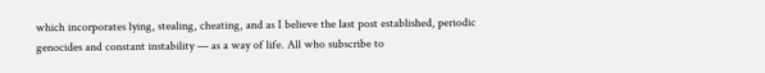which incorporates lying, stealing, cheating, and as I believe the last post established, periodic genocides and constant instability — as a way of life. All who subscribe to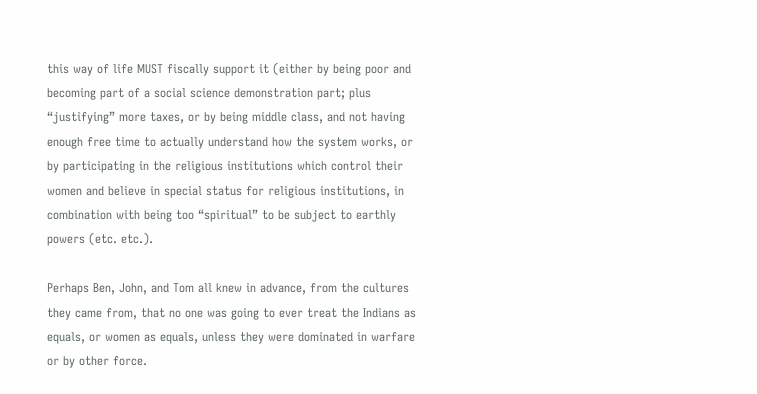this way of life MUST fiscally support it (either by being poor and becoming part of a social science demonstration part; plus “justifying” more taxes, or by being middle class, and not having enough free time to actually understand how the system works, or by participating in the religious institutions which control their women and believe in special status for religious institutions, in combination with being too “spiritual” to be subject to earthly powers (etc. etc.).

Perhaps Ben, John, and Tom all knew in advance, from the cultures they came from, that no one was going to ever treat the Indians as equals, or women as equals, unless they were dominated in warfare or by other force.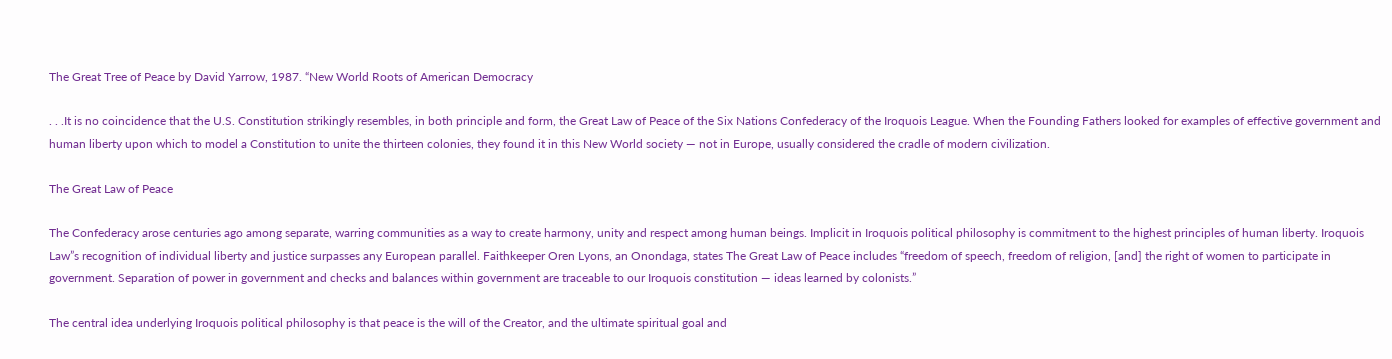The Great Tree of Peace by David Yarrow, 1987. “New World Roots of American Democracy

. . .It is no coincidence that the U.S. Constitution strikingly resembles, in both principle and form, the Great Law of Peace of the Six Nations Confederacy of the Iroquois League. When the Founding Fathers looked for examples of effective government and human liberty upon which to model a Constitution to unite the thirteen colonies, they found it in this New World society — not in Europe, usually considered the cradle of modern civilization.

The Great Law of Peace

The Confederacy arose centuries ago among separate, warring communities as a way to create harmony, unity and respect among human beings. Implicit in Iroquois political philosophy is commitment to the highest principles of human liberty. Iroquois Law”s recognition of individual liberty and justice surpasses any European parallel. Faithkeeper Oren Lyons, an Onondaga, states The Great Law of Peace includes “freedom of speech, freedom of religion, [and] the right of women to participate in government. Separation of power in government and checks and balances within government are traceable to our Iroquois constitution — ideas learned by colonists.”

The central idea underlying Iroquois political philosophy is that peace is the will of the Creator, and the ultimate spiritual goal and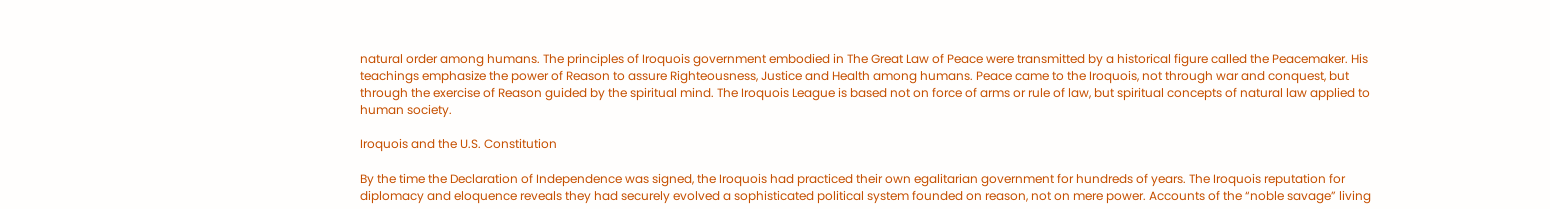natural order among humans. The principles of Iroquois government embodied in The Great Law of Peace were transmitted by a historical figure called the Peacemaker. His teachings emphasize the power of Reason to assure Righteousness, Justice and Health among humans. Peace came to the Iroquois, not through war and conquest, but through the exercise of Reason guided by the spiritual mind. The Iroquois League is based not on force of arms or rule of law, but spiritual concepts of natural law applied to human society.

Iroquois and the U.S. Constitution

By the time the Declaration of Independence was signed, the Iroquois had practiced their own egalitarian government for hundreds of years. The Iroquois reputation for diplomacy and eloquence reveals they had securely evolved a sophisticated political system founded on reason, not on mere power. Accounts of the “noble savage” living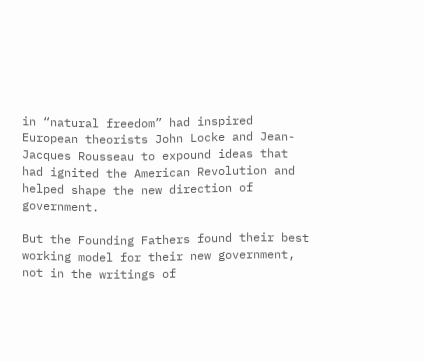in “natural freedom” had inspired European theorists John Locke and Jean-Jacques Rousseau to expound ideas that had ignited the American Revolution and helped shape the new direction of government.

But the Founding Fathers found their best working model for their new government, not in the writings of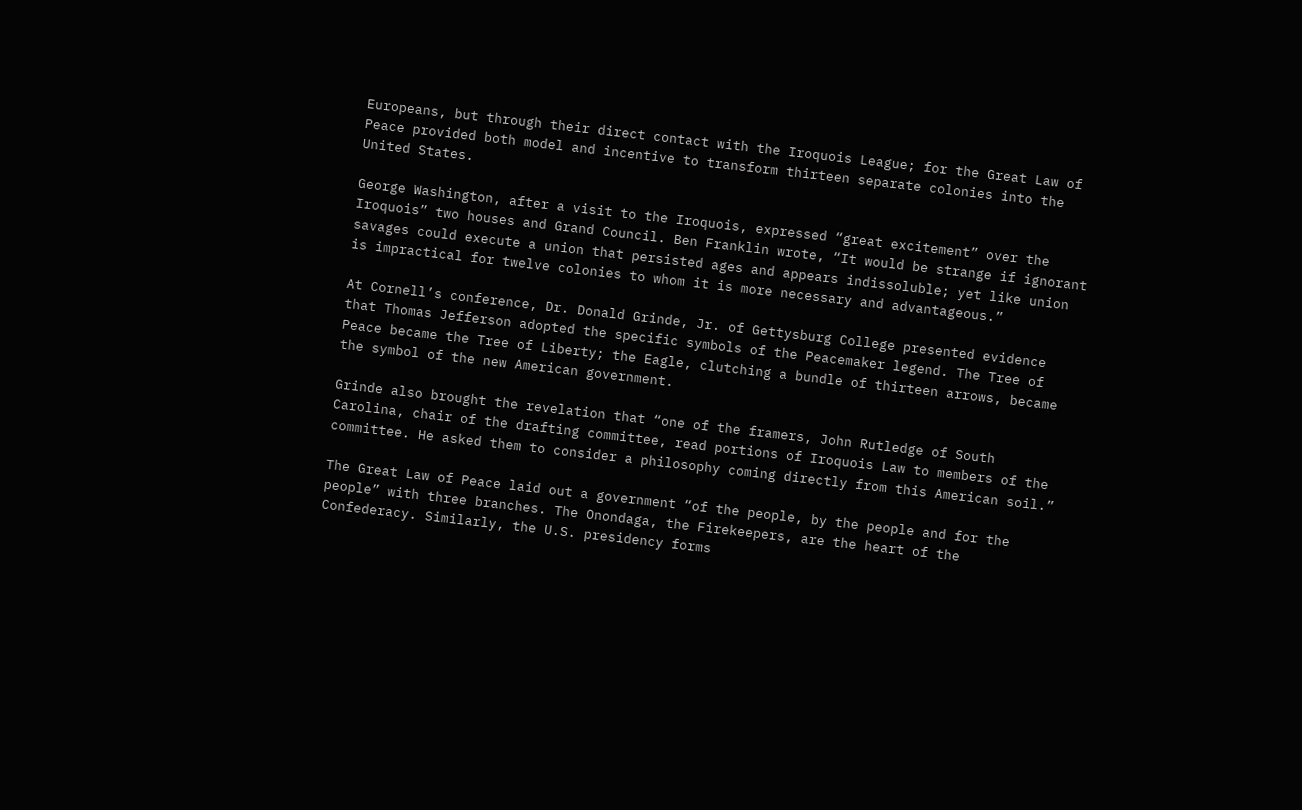Europeans, but through their direct contact with the Iroquois League; for the Great Law of Peace provided both model and incentive to transform thirteen separate colonies into the United States.

George Washington, after a visit to the Iroquois, expressed “great excitement” over the Iroquois” two houses and Grand Council. Ben Franklin wrote, “It would be strange if ignorant savages could execute a union that persisted ages and appears indissoluble; yet like union is impractical for twelve colonies to whom it is more necessary and advantageous.”

At Cornell’s conference, Dr. Donald Grinde, Jr. of Gettysburg College presented evidence that Thomas Jefferson adopted the specific symbols of the Peacemaker legend. The Tree of Peace became the Tree of Liberty; the Eagle, clutching a bundle of thirteen arrows, became the symbol of the new American government.

Grinde also brought the revelation that “one of the framers, John Rutledge of South Carolina, chair of the drafting committee, read portions of Iroquois Law to members of the committee. He asked them to consider a philosophy coming directly from this American soil.”

The Great Law of Peace laid out a government “of the people, by the people and for the people” with three branches. The Onondaga, the Firekeepers, are the heart of the Confederacy. Similarly, the U.S. presidency forms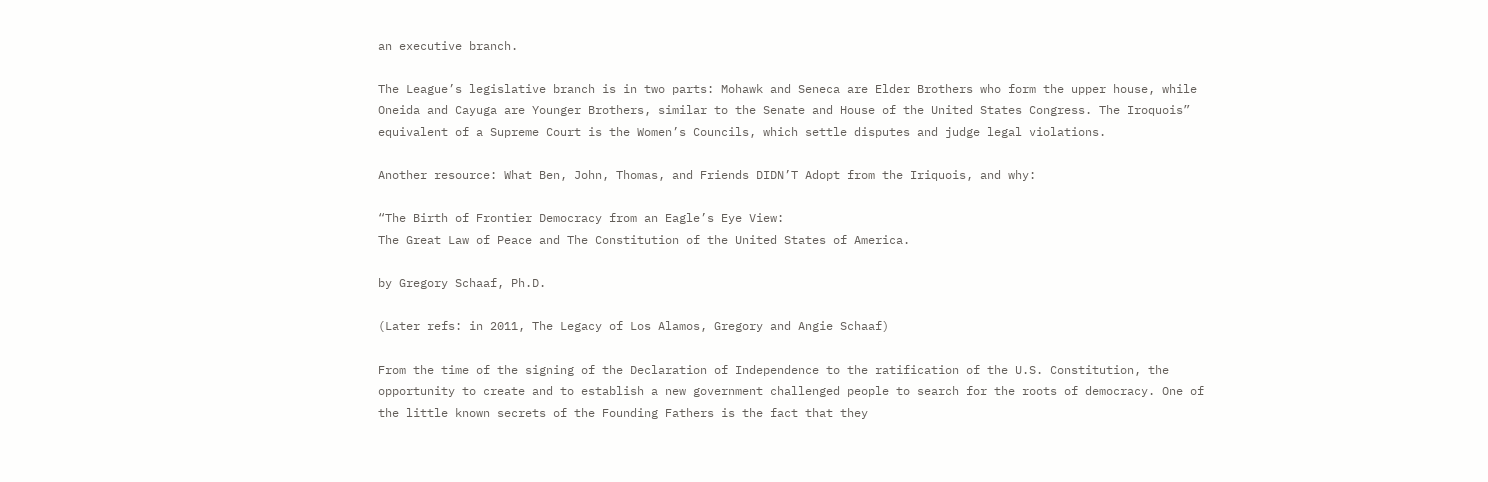an executive branch.

The League’s legislative branch is in two parts: Mohawk and Seneca are Elder Brothers who form the upper house, while Oneida and Cayuga are Younger Brothers, similar to the Senate and House of the United States Congress. The Iroquois” equivalent of a Supreme Court is the Women’s Councils, which settle disputes and judge legal violations.

Another resource: What Ben, John, Thomas, and Friends DIDN’T Adopt from the Iriquois, and why:

“The Birth of Frontier Democracy from an Eagle’s Eye View:
The Great Law of Peace and The Constitution of the United States of America.

by Gregory Schaaf, Ph.D.

(Later refs: in 2011, The Legacy of Los Alamos, Gregory and Angie Schaaf)

From the time of the signing of the Declaration of Independence to the ratification of the U.S. Constitution, the opportunity to create and to establish a new government challenged people to search for the roots of democracy. One of the little known secrets of the Founding Fathers is the fact that they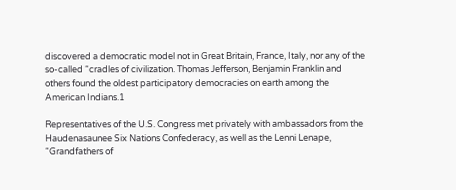discovered a democratic model not in Great Britain, France, Italy, nor any of the so-called “cradles of civilization. Thomas Jefferson, Benjamin Franklin and others found the oldest participatory democracies on earth among the American Indians.1

Representatives of the U.S. Congress met privately with ambassadors from the Haudenasaunee Six Nations Confederacy, as well as the Lenni Lenape, “Grandfathers of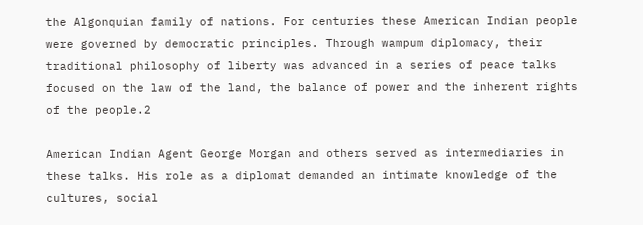the Algonquian family of nations. For centuries these American Indian people were governed by democratic principles. Through wampum diplomacy, their traditional philosophy of liberty was advanced in a series of peace talks focused on the law of the land, the balance of power and the inherent rights of the people.2

American Indian Agent George Morgan and others served as intermediaries in these talks. His role as a diplomat demanded an intimate knowledge of the cultures, social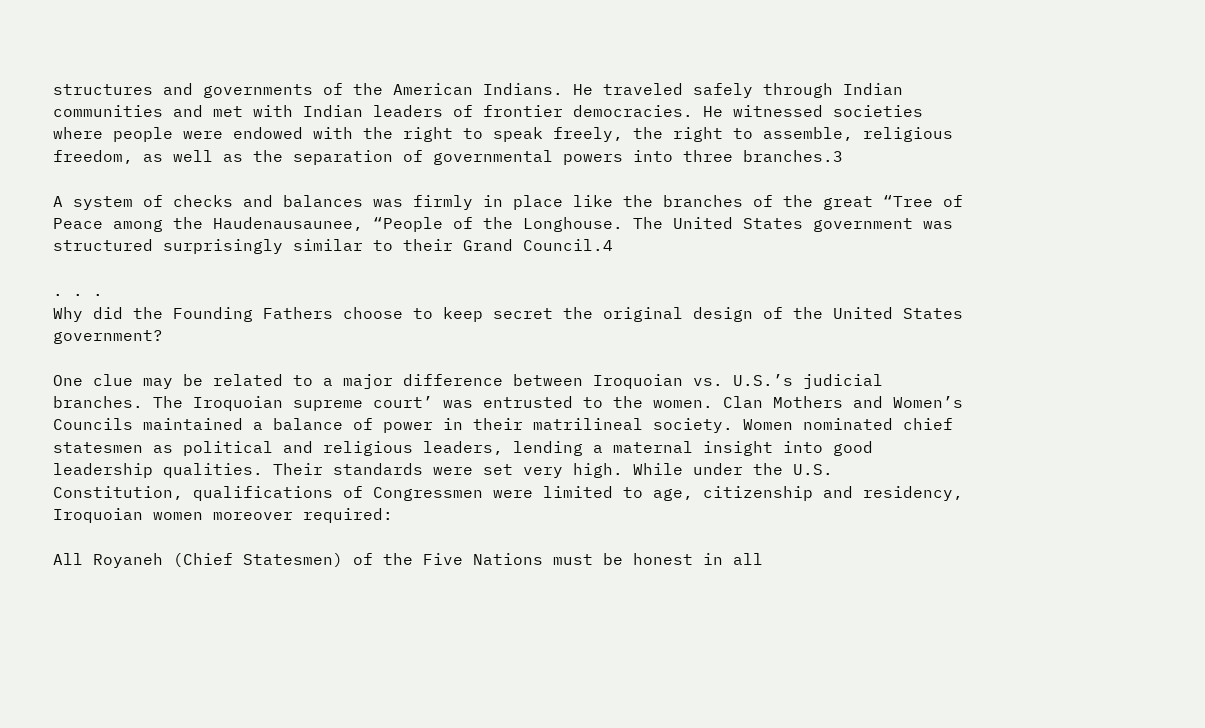structures and governments of the American Indians. He traveled safely through Indian communities and met with Indian leaders of frontier democracies. He witnessed societies where people were endowed with the right to speak freely, the right to assemble, religious freedom, as well as the separation of governmental powers into three branches.3

A system of checks and balances was firmly in place like the branches of the great “Tree of Peace among the Haudenausaunee, “People of the Longhouse. The United States government was structured surprisingly similar to their Grand Council.4

. . .
Why did the Founding Fathers choose to keep secret the original design of the United States government?

One clue may be related to a major difference between Iroquoian vs. U.S.’s judicial branches. The Iroquoian supreme court’ was entrusted to the women. Clan Mothers and Women’s Councils maintained a balance of power in their matrilineal society. Women nominated chief statesmen as political and religious leaders, lending a maternal insight into good leadership qualities. Their standards were set very high. While under the U.S. Constitution, qualifications of Congressmen were limited to age, citizenship and residency, Iroquoian women moreover required:

All Royaneh (Chief Statesmen) of the Five Nations must be honest in all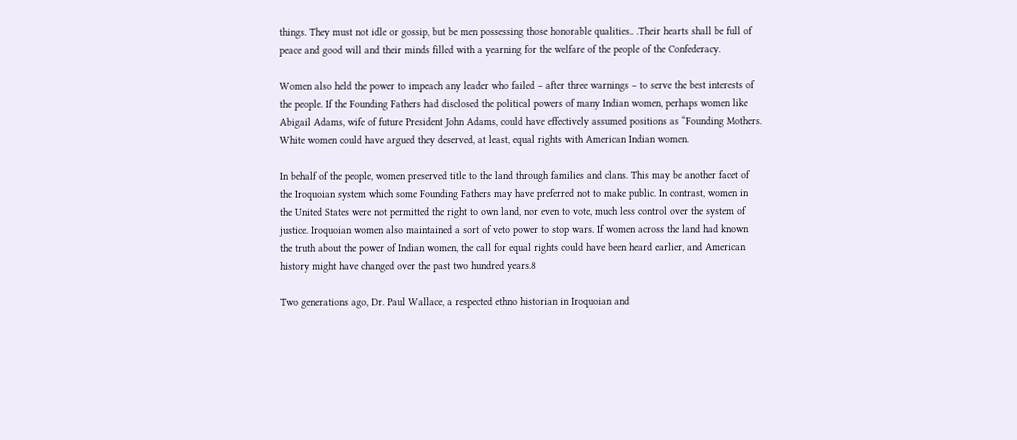things. They must not idle or gossip, but be men possessing those honorable qualities.. .Their hearts shall be full of peace and good will and their minds filled with a yearning for the welfare of the people of the Confederacy.

Women also held the power to impeach any leader who failed – after three warnings – to serve the best interests of the people. If the Founding Fathers had disclosed the political powers of many Indian women, perhaps women like Abigail Adams, wife of future President John Adams, could have effectively assumed positions as “Founding Mothers. White women could have argued they deserved, at least, equal rights with American Indian women.

In behalf of the people, women preserved title to the land through families and clans. This may be another facet of the Iroquoian system which some Founding Fathers may have preferred not to make public. In contrast, women in the United States were not permitted the right to own land, nor even to vote, much less control over the system of justice. Iroquoian women also maintained a sort of veto power to stop wars. If women across the land had known the truth about the power of Indian women, the call for equal rights could have been heard earlier, and American history might have changed over the past two hundred years.8

Two generations ago, Dr. Paul Wallace, a respected ethno historian in Iroquoian and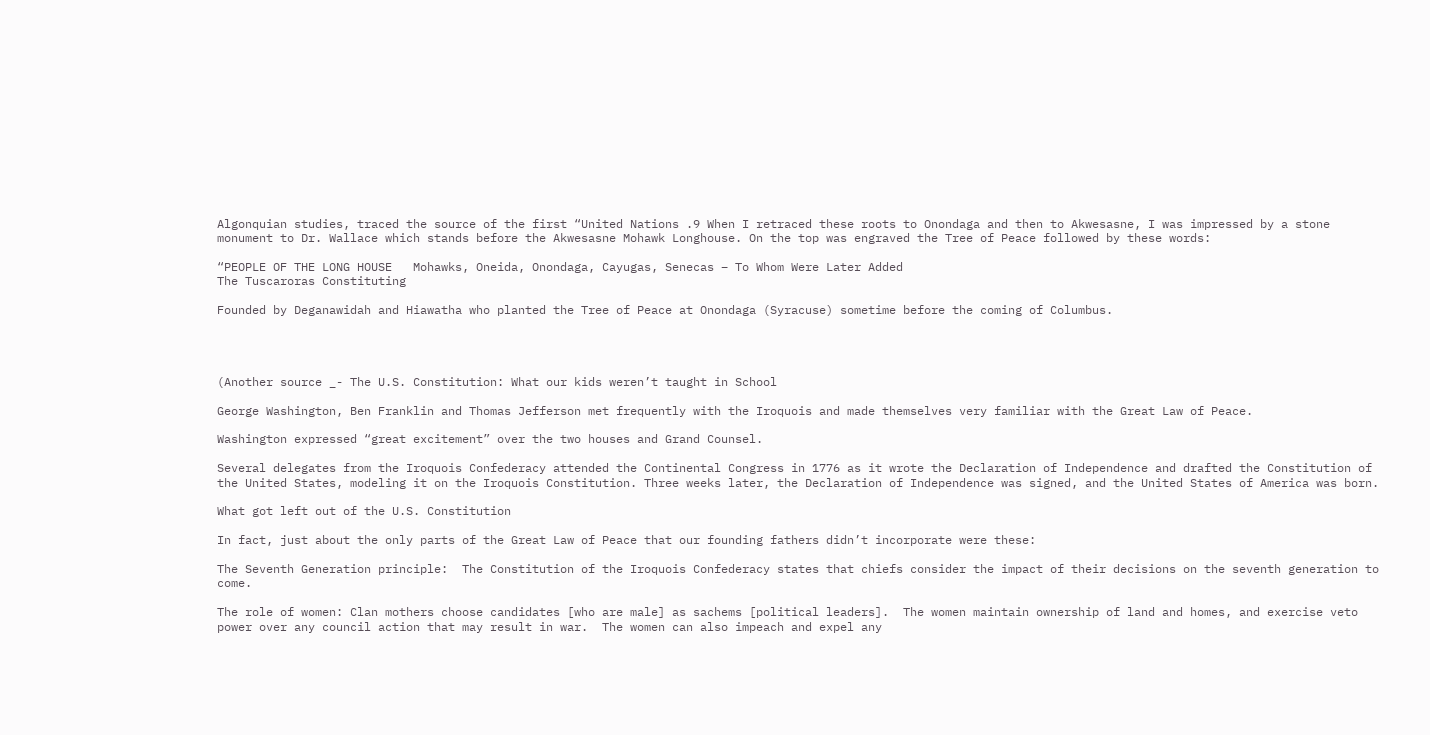Algonquian studies, traced the source of the first “United Nations .9 When I retraced these roots to Onondaga and then to Akwesasne, I was impressed by a stone monument to Dr. Wallace which stands before the Akwesasne Mohawk Longhouse. On the top was engraved the Tree of Peace followed by these words:

“PEOPLE OF THE LONG HOUSE   Mohawks, Oneida, Onondaga, Cayugas, Senecas – To Whom Were Later Added
The Tuscaroras Constituting

Founded by Deganawidah and Hiawatha who planted the Tree of Peace at Onondaga (Syracuse) sometime before the coming of Columbus.




(Another source _- The U.S. Constitution: What our kids weren’t taught in School

George Washington, Ben Franklin and Thomas Jefferson met frequently with the Iroquois and made themselves very familiar with the Great Law of Peace.

Washington expressed “great excitement” over the two houses and Grand Counsel.

Several delegates from the Iroquois Confederacy attended the Continental Congress in 1776 as it wrote the Declaration of Independence and drafted the Constitution of the United States, modeling it on the Iroquois Constitution. Three weeks later, the Declaration of Independence was signed, and the United States of America was born.

What got left out of the U.S. Constitution

In fact, just about the only parts of the Great Law of Peace that our founding fathers didn’t incorporate were these:

The Seventh Generation principle:  The Constitution of the Iroquois Confederacy states that chiefs consider the impact of their decisions on the seventh generation to come.

The role of women: Clan mothers choose candidates [who are male] as sachems [political leaders].  The women maintain ownership of land and homes, and exercise veto power over any council action that may result in war.  The women can also impeach and expel any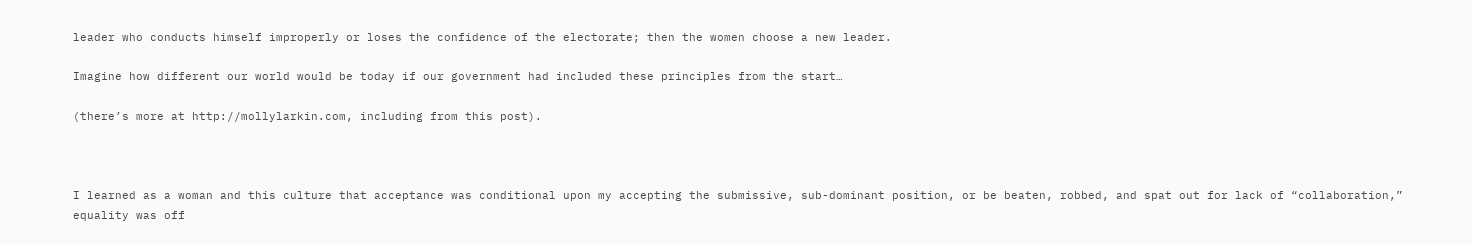leader who conducts himself improperly or loses the confidence of the electorate; then the women choose a new leader.

Imagine how different our world would be today if our government had included these principles from the start…

(there’s more at http://mollylarkin.com, including from this post).



I learned as a woman and this culture that acceptance was conditional upon my accepting the submissive, sub-dominant position, or be beaten, robbed, and spat out for lack of “collaboration,” equality was off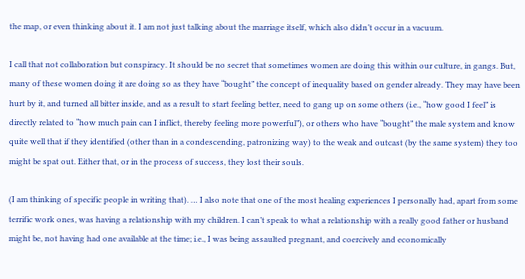the map, or even thinking about it. I am not just talking about the marriage itself, which also didn’t occur in a vacuum.

I call that not collaboration but conspiracy. It should be no secret that sometimes women are doing this within our culture, in gangs. But, many of these women doing it are doing so as they have “bought” the concept of inequality based on gender already. They may have been hurt by it, and turned all bitter inside, and as a result to start feeling better, need to gang up on some others (i.e., “how good I feel” is directly related to “how much pain can I inflict, thereby feeling more powerful”), or others who have “bought” the male system and know quite well that if they identified (other than in a condescending, patronizing way) to the weak and outcast (by the same system) they too might be spat out. Either that, or in the process of success, they lost their souls.

(I am thinking of specific people in writing that). … I also note that one of the most healing experiences I personally had, apart from some terrific work ones, was having a relationship with my children. I can’t speak to what a relationship with a really good father or husband might be, not having had one available at the time; i.e., I was being assaulted pregnant, and coercively and economically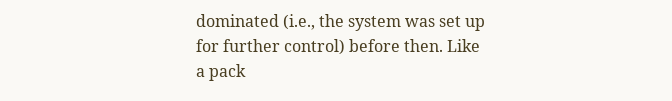dominated (i.e., the system was set up for further control) before then. Like a pack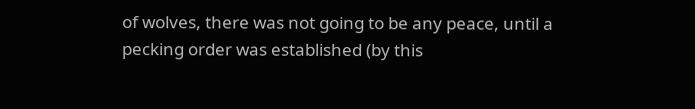of wolves, there was not going to be any peace, until a pecking order was established (by this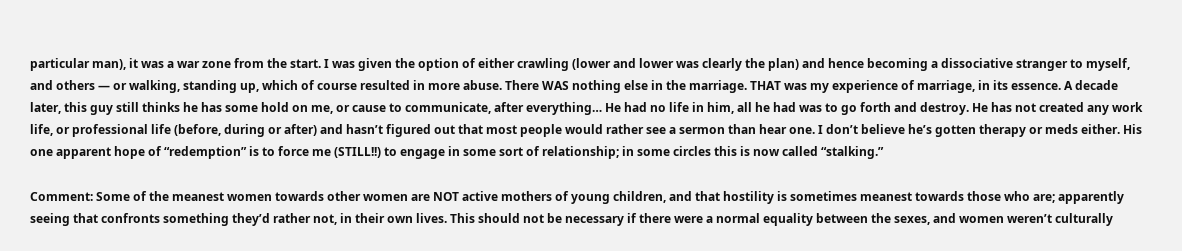particular man), it was a war zone from the start. I was given the option of either crawling (lower and lower was clearly the plan) and hence becoming a dissociative stranger to myself, and others — or walking, standing up, which of course resulted in more abuse. There WAS nothing else in the marriage. THAT was my experience of marriage, in its essence. A decade later, this guy still thinks he has some hold on me, or cause to communicate, after everything… He had no life in him, all he had was to go forth and destroy. He has not created any work life, or professional life (before, during or after) and hasn’t figured out that most people would rather see a sermon than hear one. I don’t believe he’s gotten therapy or meds either. His one apparent hope of “redemption” is to force me (STILL!!) to engage in some sort of relationship; in some circles this is now called “stalking.”

Comment: Some of the meanest women towards other women are NOT active mothers of young children, and that hostility is sometimes meanest towards those who are; apparently seeing that confronts something they’d rather not, in their own lives. This should not be necessary if there were a normal equality between the sexes, and women weren’t culturally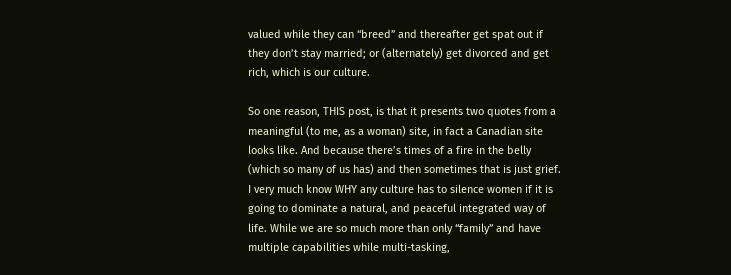valued while they can “breed” and thereafter get spat out if they don’t stay married; or (alternately) get divorced and get rich, which is our culture.

So one reason, THIS post, is that it presents two quotes from a meaningful (to me, as a woman) site, in fact a Canadian site looks like. And because there’s times of a fire in the belly (which so many of us has) and then sometimes that is just grief. I very much know WHY any culture has to silence women if it is going to dominate a natural, and peaceful integrated way of life. While we are so much more than only “family” and have multiple capabilities while multi-tasking,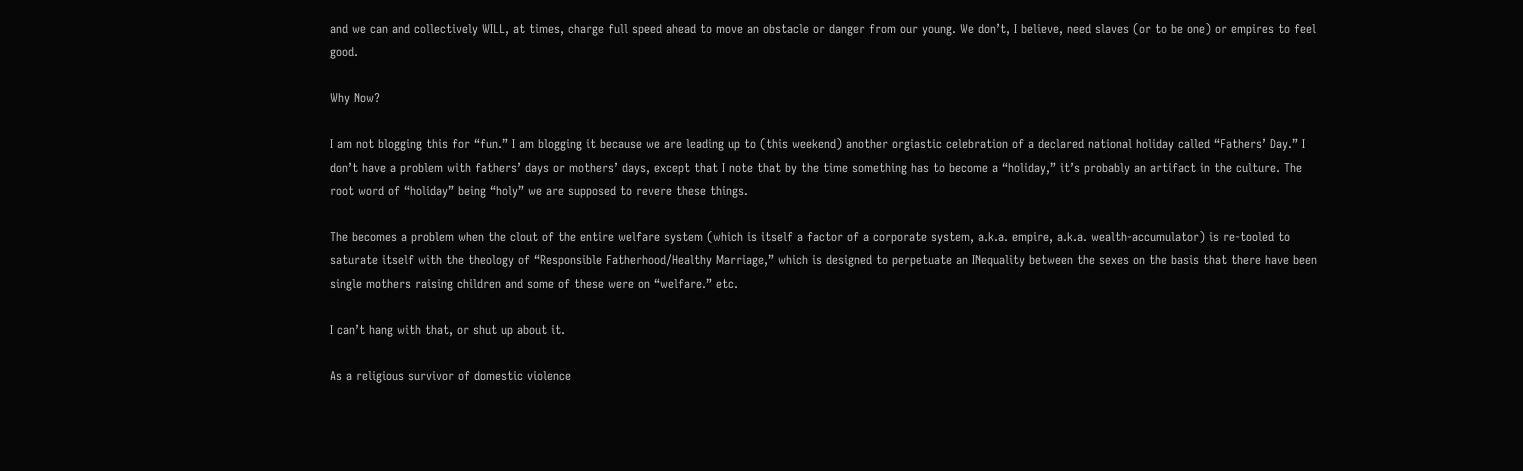and we can and collectively WILL, at times, charge full speed ahead to move an obstacle or danger from our young. We don’t, I believe, need slaves (or to be one) or empires to feel good.

Why Now?

I am not blogging this for “fun.” I am blogging it because we are leading up to (this weekend) another orgiastic celebration of a declared national holiday called “Fathers’ Day.” I don’t have a problem with fathers’ days or mothers’ days, except that I note that by the time something has to become a “holiday,” it’s probably an artifact in the culture. The root word of “holiday” being “holy” we are supposed to revere these things.

The becomes a problem when the clout of the entire welfare system (which is itself a factor of a corporate system, a.k.a. empire, a.k.a. wealth-accumulator) is re-tooled to saturate itself with the theology of “Responsible Fatherhood/Healthy Marriage,” which is designed to perpetuate an INequality between the sexes on the basis that there have been single mothers raising children and some of these were on “welfare.” etc.

I can’t hang with that, or shut up about it.

As a religious survivor of domestic violence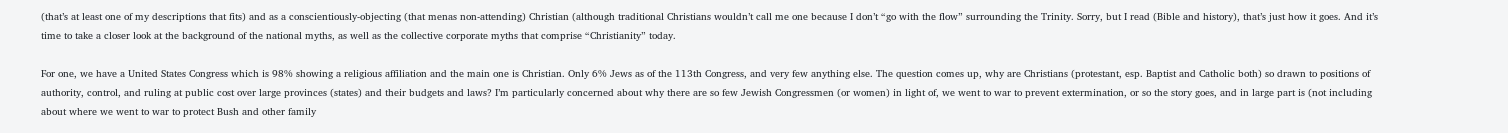(that’s at least one of my descriptions that fits) and as a conscientiously-objecting (that menas non-attending) Christian (although traditional Christians wouldn’t call me one because I don’t “go with the flow” surrounding the Trinity. Sorry, but I read (Bible and history), that’s just how it goes. And it’s time to take a closer look at the background of the national myths, as well as the collective corporate myths that comprise “Christianity” today.

For one, we have a United States Congress which is 98% showing a religious affiliation and the main one is Christian. Only 6% Jews as of the 113th Congress, and very few anything else. The question comes up, why are Christians (protestant, esp. Baptist and Catholic both) so drawn to positions of authority, control, and ruling at public cost over large provinces (states) and their budgets and laws? I’m particularly concerned about why there are so few Jewish Congressmen (or women) in light of, we went to war to prevent extermination, or so the story goes, and in large part is (not including about where we went to war to protect Bush and other family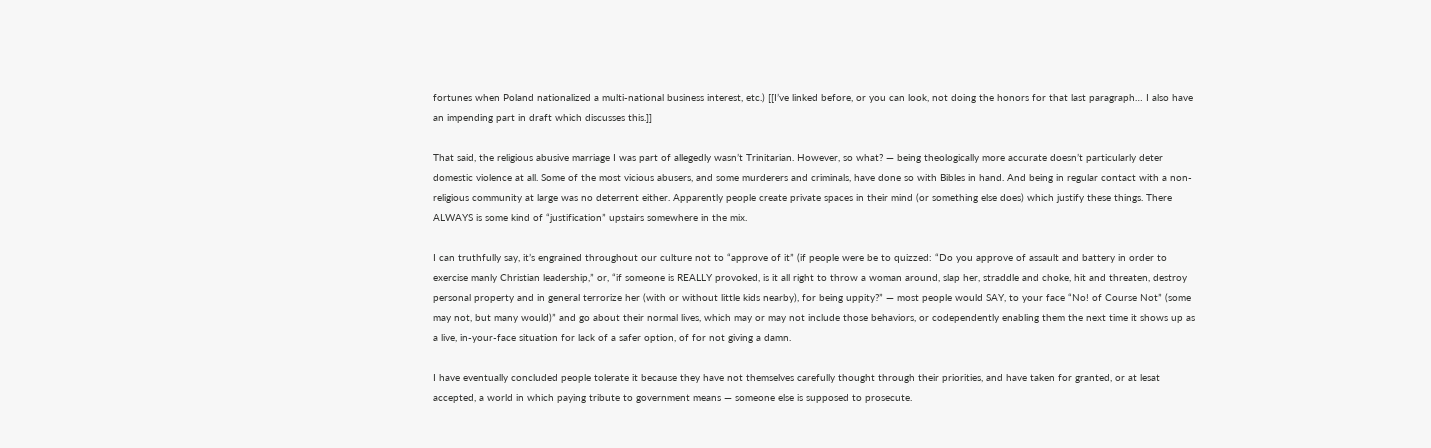fortunes when Poland nationalized a multi-national business interest, etc.) [[I’ve linked before, or you can look, not doing the honors for that last paragraph… I also have an impending part in draft which discusses this.]]

That said, the religious abusive marriage I was part of allegedly wasn’t Trinitarian. However, so what? — being theologically more accurate doesn’t particularly deter domestic violence at all. Some of the most vicious abusers, and some murderers and criminals, have done so with Bibles in hand. And being in regular contact with a non-religious community at large was no deterrent either. Apparently people create private spaces in their mind (or something else does) which justify these things. There ALWAYS is some kind of “justification” upstairs somewhere in the mix.

I can truthfully say, it’s engrained throughout our culture not to “approve of it” (if people were be to quizzed: “Do you approve of assault and battery in order to exercise manly Christian leadership,” or, “if someone is REALLY provoked, is it all right to throw a woman around, slap her, straddle and choke, hit and threaten, destroy personal property and in general terrorize her (with or without little kids nearby), for being uppity?” — most people would SAY, to your face “No! of Course Not” (some may not, but many would)” and go about their normal lives, which may or may not include those behaviors, or codependently enabling them the next time it shows up as a live, in-your-face situation for lack of a safer option, of for not giving a damn.

I have eventually concluded people tolerate it because they have not themselves carefully thought through their priorities, and have taken for granted, or at lesat accepted, a world in which paying tribute to government means — someone else is supposed to prosecute.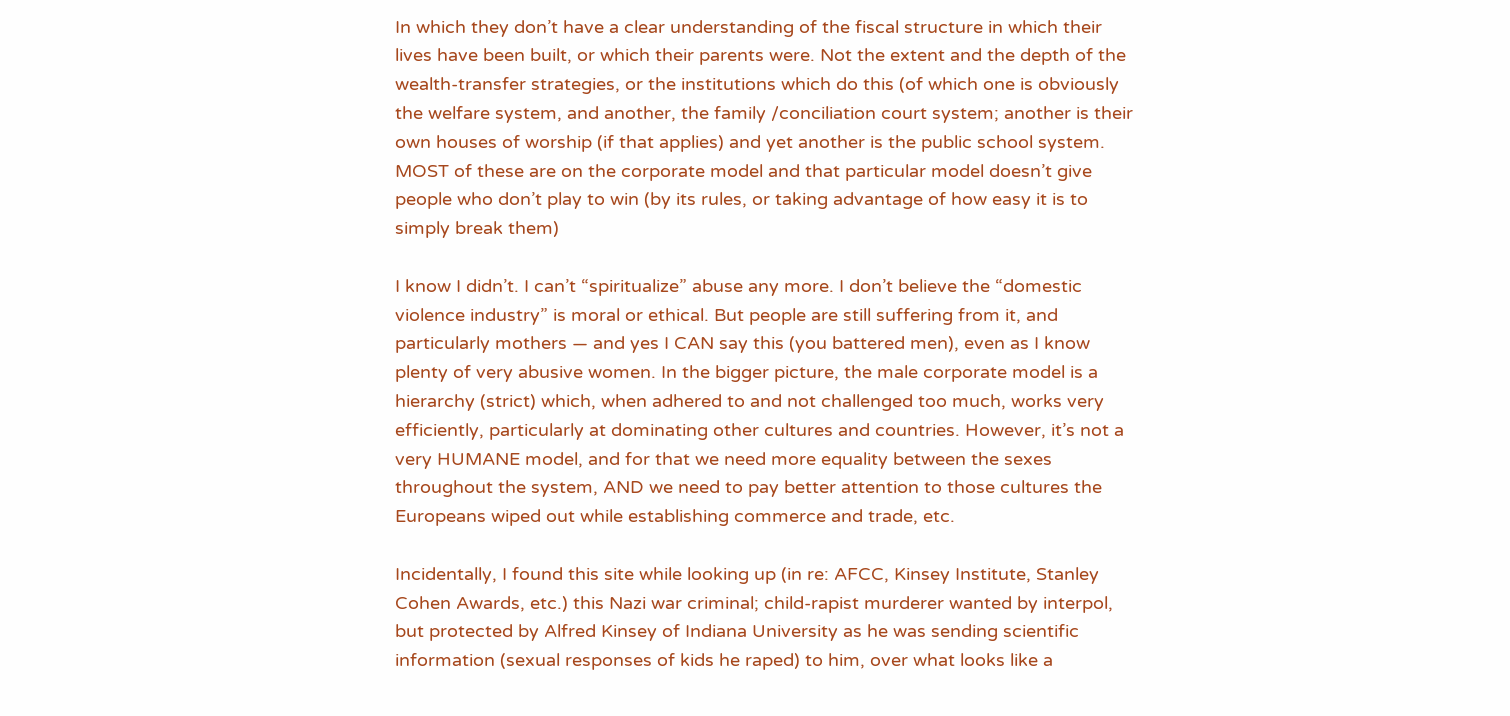In which they don’t have a clear understanding of the fiscal structure in which their lives have been built, or which their parents were. Not the extent and the depth of the wealth-transfer strategies, or the institutions which do this (of which one is obviously the welfare system, and another, the family /conciliation court system; another is their own houses of worship (if that applies) and yet another is the public school system. MOST of these are on the corporate model and that particular model doesn’t give people who don’t play to win (by its rules, or taking advantage of how easy it is to simply break them)

I know I didn’t. I can’t “spiritualize” abuse any more. I don’t believe the “domestic violence industry” is moral or ethical. But people are still suffering from it, and particularly mothers — and yes I CAN say this (you battered men), even as I know plenty of very abusive women. In the bigger picture, the male corporate model is a hierarchy (strict) which, when adhered to and not challenged too much, works very efficiently, particularly at dominating other cultures and countries. However, it’s not a very HUMANE model, and for that we need more equality between the sexes throughout the system, AND we need to pay better attention to those cultures the Europeans wiped out while establishing commerce and trade, etc.

Incidentally, I found this site while looking up (in re: AFCC, Kinsey Institute, Stanley Cohen Awards, etc.) this Nazi war criminal; child-rapist murderer wanted by interpol, but protected by Alfred Kinsey of Indiana University as he was sending scientific information (sexual responses of kids he raped) to him, over what looks like a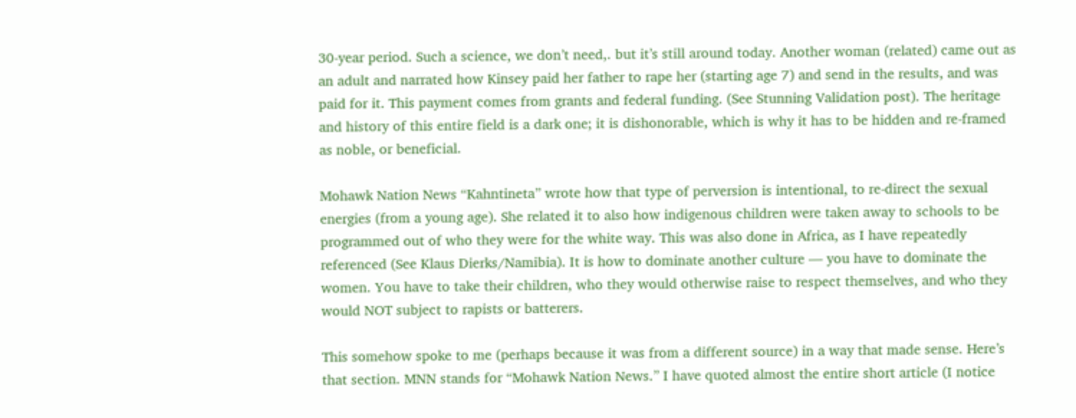30-year period. Such a science, we don’t need,. but it’s still around today. Another woman (related) came out as an adult and narrated how Kinsey paid her father to rape her (starting age 7) and send in the results, and was paid for it. This payment comes from grants and federal funding. (See Stunning Validation post). The heritage and history of this entire field is a dark one; it is dishonorable, which is why it has to be hidden and re-framed as noble, or beneficial.

Mohawk Nation News “Kahntineta” wrote how that type of perversion is intentional, to re-direct the sexual energies (from a young age). She related it to also how indigenous children were taken away to schools to be programmed out of who they were for the white way. This was also done in Africa, as I have repeatedly referenced (See Klaus Dierks/Namibia). It is how to dominate another culture — you have to dominate the women. You have to take their children, who they would otherwise raise to respect themselves, and who they would NOT subject to rapists or batterers.

This somehow spoke to me (perhaps because it was from a different source) in a way that made sense. Here’s that section. MNN stands for “Mohawk Nation News.” I have quoted almost the entire short article (I notice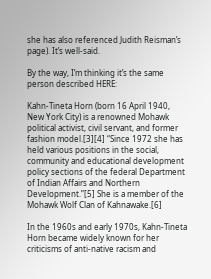she has also referenced Judith Reisman’s page). It’s well-said.

By the way, I’m thinking it’s the same person described HERE:

Kahn-Tineta Horn (born 16 April 1940, New York City) is a renowned Mohawk political activist, civil servant, and former fashion model.[3][4] “Since 1972 she has held various positions in the social, community and educational development policy sections of the federal Department of Indian Affairs and Northern Development.”[5] She is a member of the Mohawk Wolf Clan of Kahnawake.[6]

In the 1960s and early 1970s, Kahn-Tineta Horn became widely known for her criticisms of anti-native racism and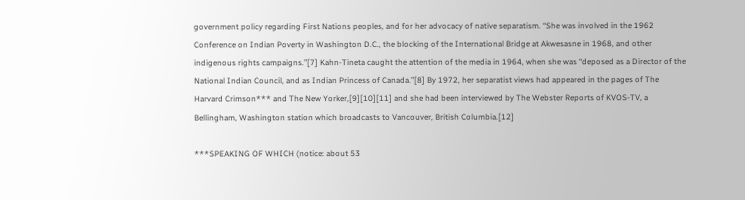government policy regarding First Nations peoples, and for her advocacy of native separatism. “She was involved in the 1962 Conference on Indian Poverty in Washington D.C., the blocking of the International Bridge at Akwesasne in 1968, and other indigenous rights campaigns.”[7] Kahn-Tineta caught the attention of the media in 1964, when she was “deposed as a Director of the National Indian Council, and as Indian Princess of Canada.”[8] By 1972, her separatist views had appeared in the pages of The Harvard Crimson*** and The New Yorker,[9][10][11] and she had been interviewed by The Webster Reports of KVOS-TV, a Bellingham, Washington station which broadcasts to Vancouver, British Columbia.[12]

***SPEAKING OF WHICH (notice: about 53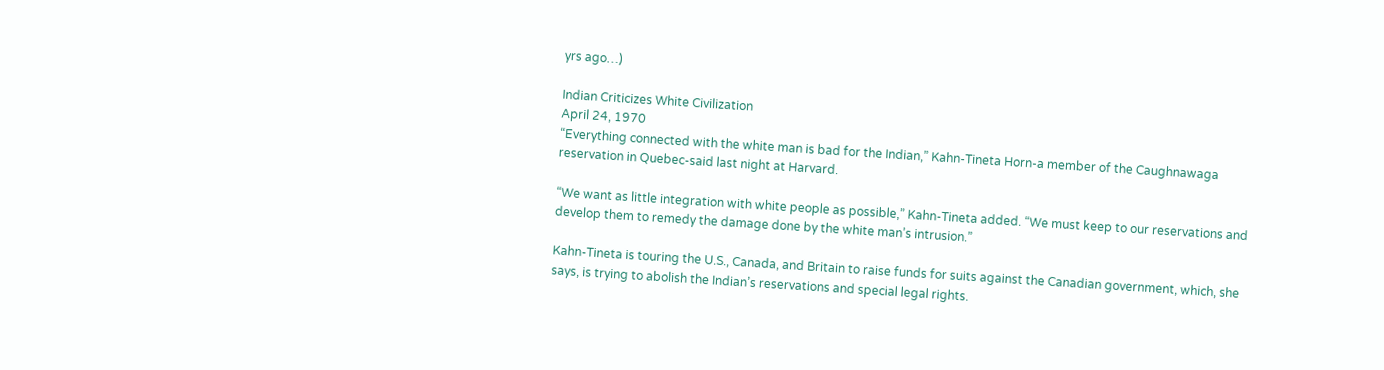yrs ago…)

Indian Criticizes White Civilization
April 24, 1970
“Everything connected with the white man is bad for the Indian,” Kahn-Tineta Horn-a member of the Caughnawaga reservation in Quebec-said last night at Harvard.

“We want as little integration with white people as possible,” Kahn-Tineta added. “We must keep to our reservations and develop them to remedy the damage done by the white man’s intrusion.”

Kahn-Tineta is touring the U.S., Canada, and Britain to raise funds for suits against the Canadian government, which, she says, is trying to abolish the Indian’s reservations and special legal rights.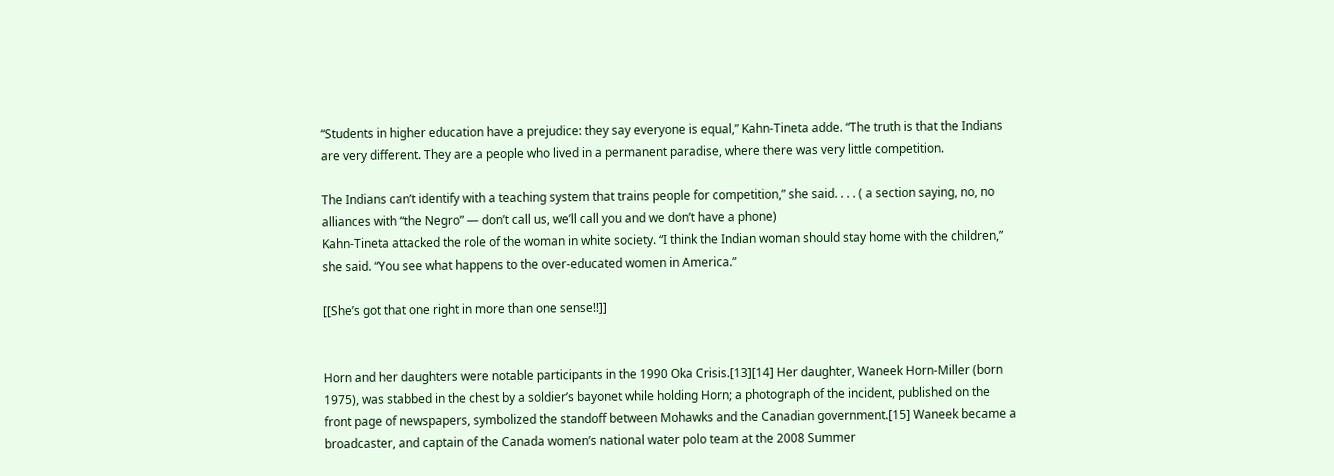“Students in higher education have a prejudice: they say everyone is equal,” Kahn-Tineta adde. “The truth is that the Indians are very different. They are a people who lived in a permanent paradise, where there was very little competition.

The Indians can’t identify with a teaching system that trains people for competition,” she said. . . . ( a section saying, no, no alliances with “the Negro” — don’t call us, we’ll call you and we don’t have a phone)
Kahn-Tineta attacked the role of the woman in white society. “I think the Indian woman should stay home with the children,” she said. “You see what happens to the over-educated women in America.”

[[She’s got that one right in more than one sense!!]]


Horn and her daughters were notable participants in the 1990 Oka Crisis.[13][14] Her daughter, Waneek Horn-Miller (born 1975), was stabbed in the chest by a soldier’s bayonet while holding Horn; a photograph of the incident, published on the front page of newspapers, symbolized the standoff between Mohawks and the Canadian government.[15] Waneek became a broadcaster, and captain of the Canada women’s national water polo team at the 2008 Summer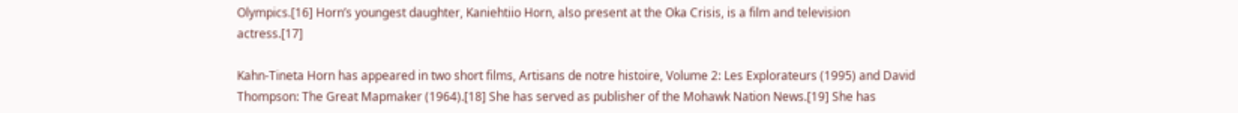Olympics.[16] Horn’s youngest daughter, Kaniehtiio Horn, also present at the Oka Crisis, is a film and television actress.[17]

Kahn-Tineta Horn has appeared in two short films, Artisans de notre histoire, Volume 2: Les Explorateurs (1995) and David Thompson: The Great Mapmaker (1964).[18] She has served as publisher of the Mohawk Nation News.[19] She has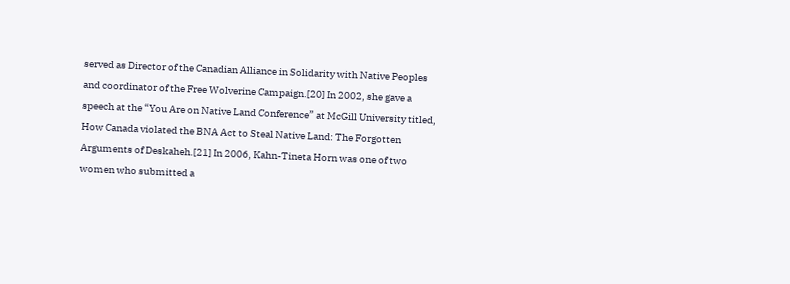served as Director of the Canadian Alliance in Solidarity with Native Peoples and coordinator of the Free Wolverine Campaign.[20] In 2002, she gave a speech at the “You Are on Native Land Conference” at McGill University titled, How Canada violated the BNA Act to Steal Native Land: The Forgotten Arguments of Deskaheh.[21] In 2006, Kahn-Tineta Horn was one of two women who submitted a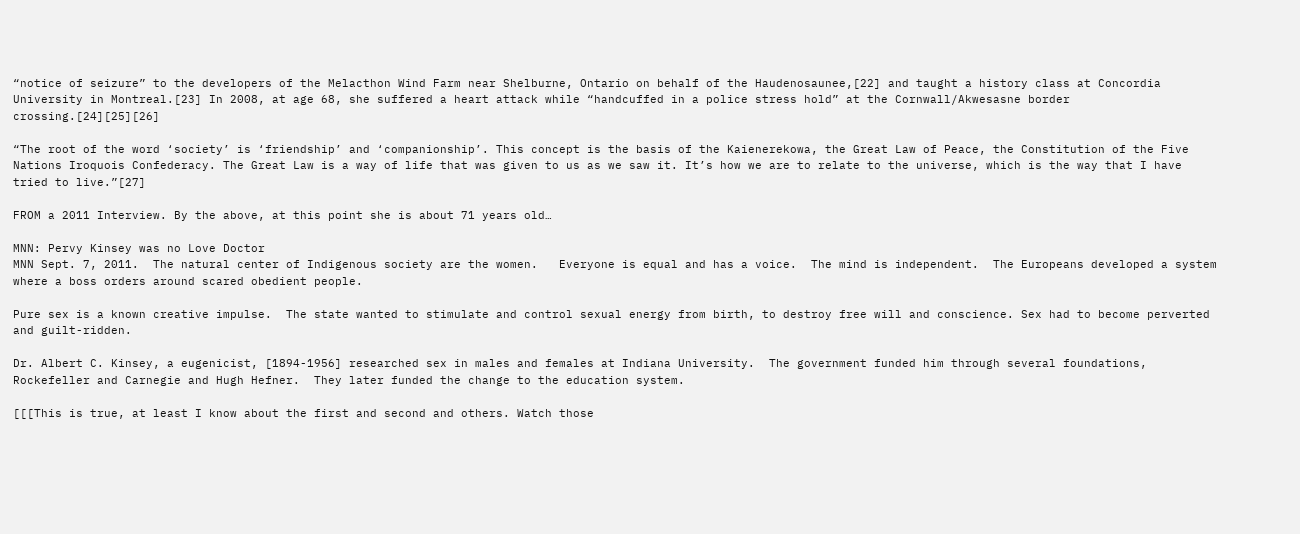“notice of seizure” to the developers of the Melacthon Wind Farm near Shelburne, Ontario on behalf of the Haudenosaunee,[22] and taught a history class at Concordia University in Montreal.[23] In 2008, at age 68, she suffered a heart attack while “handcuffed in a police stress hold” at the Cornwall/Akwesasne border crossing.[24][25][26]

“The root of the word ‘society’ is ‘friendship’ and ‘companionship’. This concept is the basis of the Kaienerekowa, the Great Law of Peace, the Constitution of the Five Nations Iroquois Confederacy. The Great Law is a way of life that was given to us as we saw it. It’s how we are to relate to the universe, which is the way that I have tried to live.”[27]

FROM a 2011 Interview. By the above, at this point she is about 71 years old…

MNN: Pervy Kinsey was no Love Doctor
MNN Sept. 7, 2011.  The natural center of Indigenous society are the women.   Everyone is equal and has a voice.  The mind is independent.  The Europeans developed a system where a boss orders around scared obedient people.

Pure sex is a known creative impulse.  The state wanted to stimulate and control sexual energy from birth, to destroy free will and conscience. Sex had to become perverted and guilt-ridden.

Dr. Albert C. Kinsey, a eugenicist, [1894-1956] researched sex in males and females at Indiana University.  The government funded him through several foundations, Rockefeller and Carnegie and Hugh Hefner.  They later funded the change to the education system.

[[[This is true, at least I know about the first and second and others. Watch those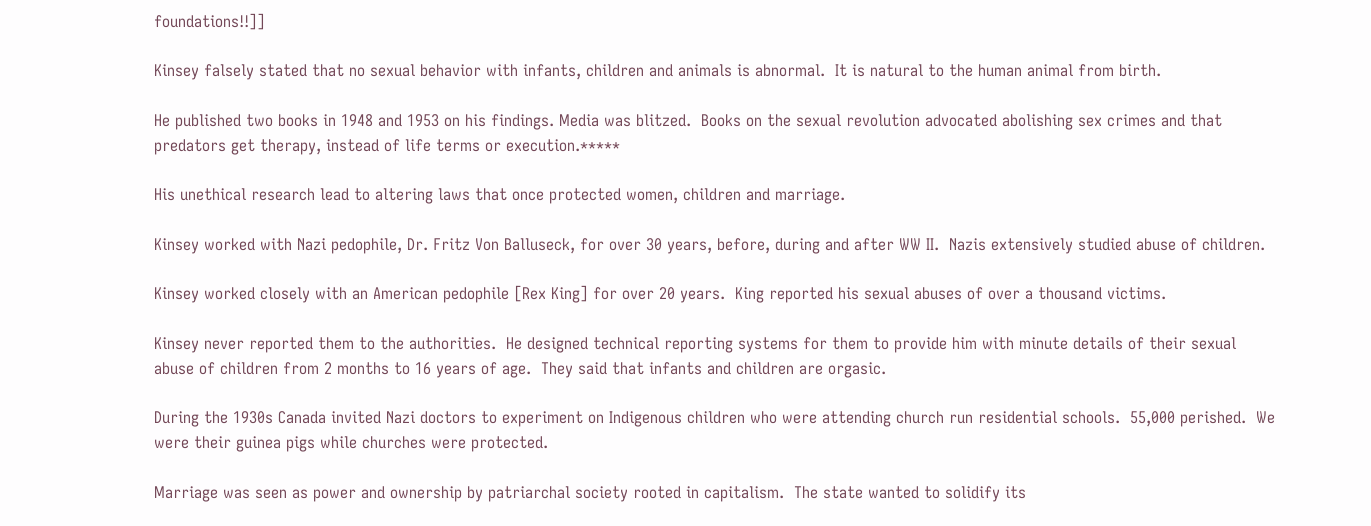foundations!!]]

Kinsey falsely stated that no sexual behavior with infants, children and animals is abnormal.  It is natural to the human animal from birth.

He published two books in 1948 and 1953 on his findings. Media was blitzed.  Books on the sexual revolution advocated abolishing sex crimes and that predators get therapy, instead of life terms or execution.*****

His unethical research lead to altering laws that once protected women, children and marriage.

Kinsey worked with Nazi pedophile, Dr. Fritz Von Balluseck, for over 30 years, before, during and after WW II.  Nazis extensively studied abuse of children.

Kinsey worked closely with an American pedophile [Rex King] for over 20 years.  King reported his sexual abuses of over a thousand victims.

Kinsey never reported them to the authorities.  He designed technical reporting systems for them to provide him with minute details of their sexual abuse of children from 2 months to 16 years of age.  They said that infants and children are orgasic.

During the 1930s Canada invited Nazi doctors to experiment on Indigenous children who were attending church run residential schools.  55,000 perished.  We were their guinea pigs while churches were protected.

Marriage was seen as power and ownership by patriarchal society rooted in capitalism.  The state wanted to solidify its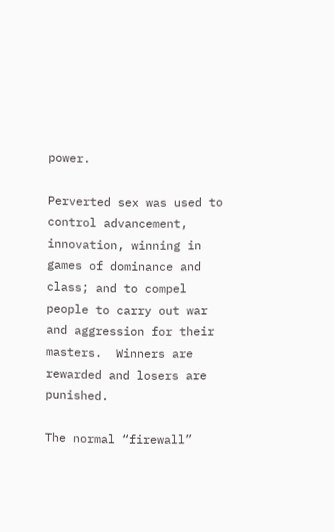power.

Perverted sex was used to control advancement, innovation, winning in games of dominance and class; and to compel people to carry out war and aggression for their masters.  Winners are rewarded and losers are punished.

The normal “firewall”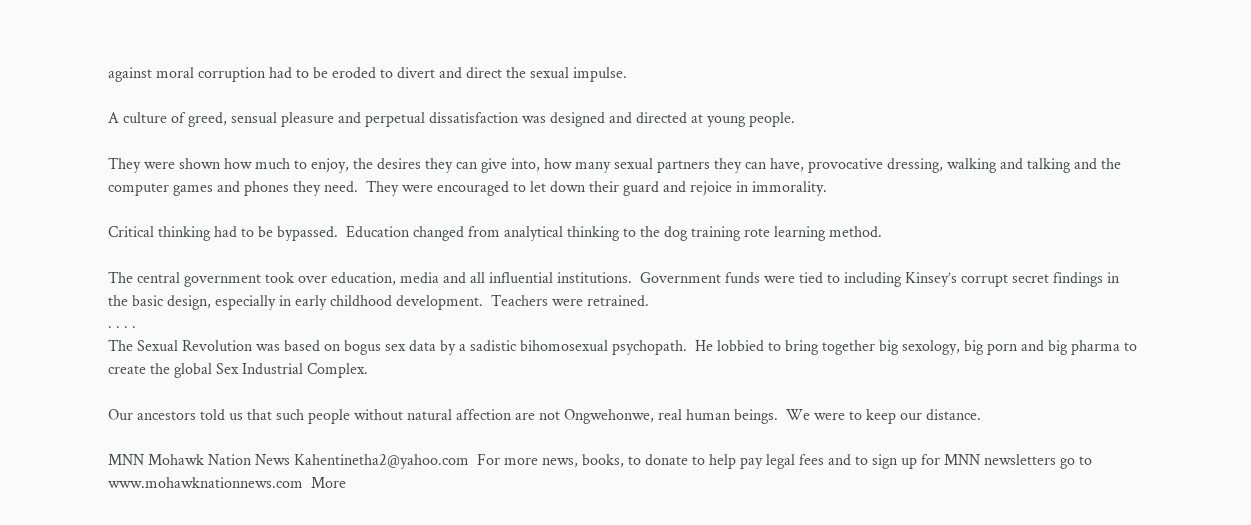against moral corruption had to be eroded to divert and direct the sexual impulse.

A culture of greed, sensual pleasure and perpetual dissatisfaction was designed and directed at young people.

They were shown how much to enjoy, the desires they can give into, how many sexual partners they can have, provocative dressing, walking and talking and the computer games and phones they need.  They were encouraged to let down their guard and rejoice in immorality.

Critical thinking had to be bypassed.  Education changed from analytical thinking to the dog training rote learning method.

The central government took over education, media and all influential institutions.  Government funds were tied to including Kinsey’s corrupt secret findings in the basic design, especially in early childhood development.  Teachers were retrained.
. . . .
The Sexual Revolution was based on bogus sex data by a sadistic bihomosexual psychopath.  He lobbied to bring together big sexology, big porn and big pharma to create the global Sex Industrial Complex.

Our ancestors told us that such people without natural affection are not Ongwehonwe, real human beings.  We were to keep our distance.

MNN Mohawk Nation News Kahentinetha2@yahoo.com  For more news, books, to donate to help pay legal fees and to sign up for MNN newsletters go to www.mohawknationnews.com  More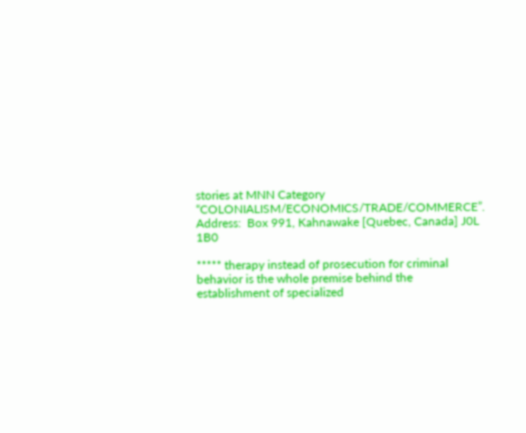stories at MNN Category “COLONIALISM/ECONOMICS/TRADE/COMMERCE”.  Address:  Box 991, Kahnawake [Quebec, Canada] J0L 1B0

***** therapy instead of prosecution for criminal behavior is the whole premise behind the establishment of specialized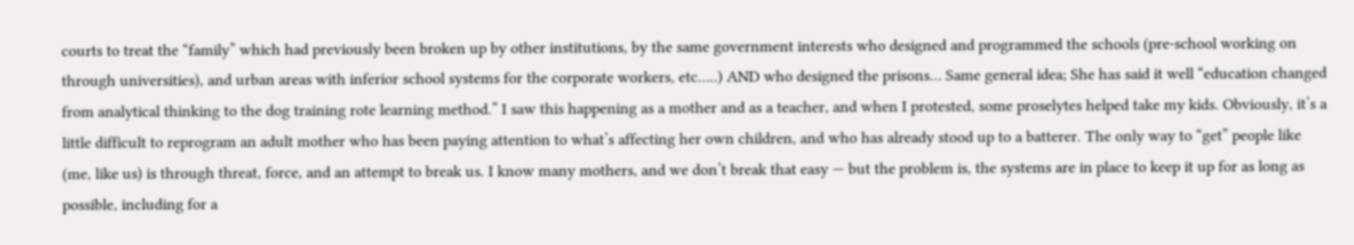courts to treat the “family” which had previously been broken up by other institutions, by the same government interests who designed and programmed the schools (pre-school working on through universities), and urban areas with inferior school systems for the corporate workers, etc…..) AND who designed the prisons… Same general idea; She has said it well “education changed from analytical thinking to the dog training rote learning method.” I saw this happening as a mother and as a teacher, and when I protested, some proselytes helped take my kids. Obviously, it’s a little difficult to reprogram an adult mother who has been paying attention to what’s affecting her own children, and who has already stood up to a batterer. The only way to “get” people like (me, like us) is through threat, force, and an attempt to break us. I know many mothers, and we don’t break that easy — but the problem is, the systems are in place to keep it up for as long as possible, including for a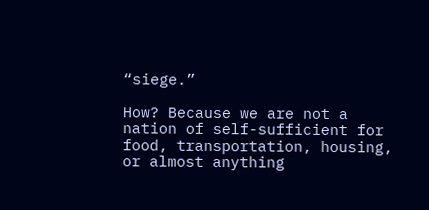“siege.”

How? Because we are not a nation of self-sufficient for food, transportation, housing, or almost anything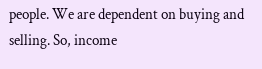people. We are dependent on buying and selling. So, income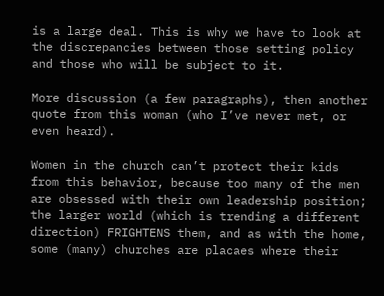is a large deal. This is why we have to look at the discrepancies between those setting policy and those who will be subject to it.

More discussion (a few paragraphs), then another quote from this woman (who I’ve never met, or even heard).

Women in the church can’t protect their kids from this behavior, because too many of the men are obsessed with their own leadership position; the larger world (which is trending a different direction) FRIGHTENS them, and as with the home, some (many) churches are placaes where their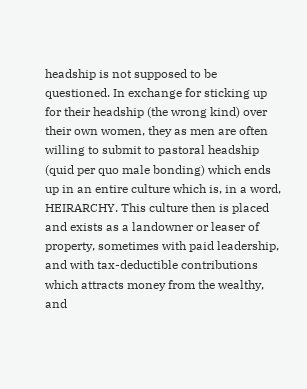headship is not supposed to be questioned. In exchange for sticking up for their headship (the wrong kind) over their own women, they as men are often willing to submit to pastoral headship (quid per quo male bonding) which ends up in an entire culture which is, in a word, HEIRARCHY. This culture then is placed and exists as a landowner or leaser of property, sometimes with paid leadership, and with tax-deductible contributions which attracts money from the wealthy, and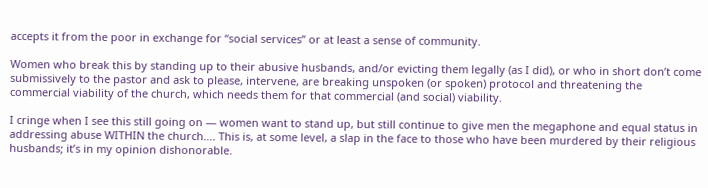accepts it from the poor in exchange for “social services” or at least a sense of community.

Women who break this by standing up to their abusive husbands, and/or evicting them legally (as I did), or who in short don’t come submissively to the pastor and ask to please, intervene, are breaking unspoken (or spoken) protocol and threatening the commercial viability of the church, which needs them for that commercial (and social) viability.

I cringe when I see this still going on — women want to stand up, but still continue to give men the megaphone and equal status in addressing abuse WITHIN the church…. This is, at some level, a slap in the face to those who have been murdered by their religious husbands; it’s in my opinion dishonorable.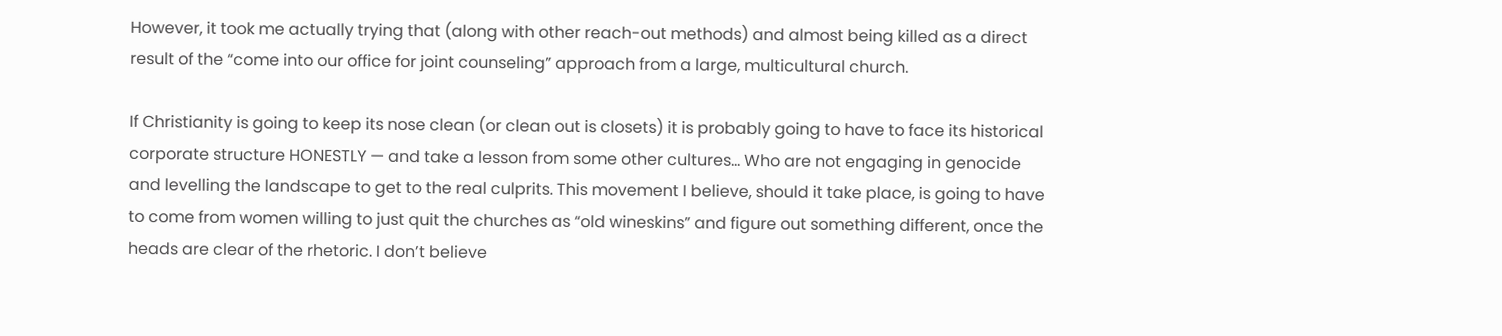However, it took me actually trying that (along with other reach-out methods) and almost being killed as a direct result of the “come into our office for joint counseling” approach from a large, multicultural church.

If Christianity is going to keep its nose clean (or clean out is closets) it is probably going to have to face its historical corporate structure HONESTLY — and take a lesson from some other cultures… Who are not engaging in genocide and levelling the landscape to get to the real culprits. This movement I believe, should it take place, is going to have to come from women willing to just quit the churches as “old wineskins” and figure out something different, once the heads are clear of the rhetoric. I don’t believe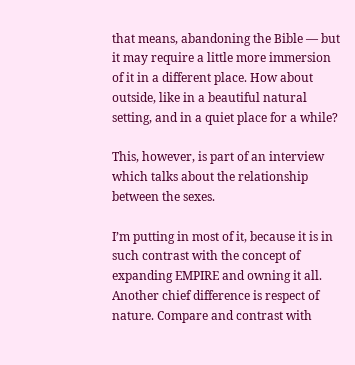that means, abandoning the Bible — but it may require a little more immersion of it in a different place. How about outside, like in a beautiful natural setting, and in a quiet place for a while?

This, however, is part of an interview which talks about the relationship between the sexes.

I’m putting in most of it, because it is in such contrast with the concept of expanding EMPIRE and owning it all. Another chief difference is respect of nature. Compare and contrast with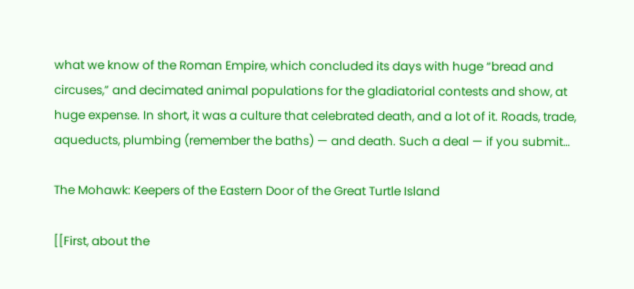what we know of the Roman Empire, which concluded its days with huge “bread and circuses,” and decimated animal populations for the gladiatorial contests and show, at huge expense. In short, it was a culture that celebrated death, and a lot of it. Roads, trade, aqueducts, plumbing (remember the baths) — and death. Such a deal — if you submit…

The Mohawk: Keepers of the Eastern Door of the Great Turtle Island

[[First, about the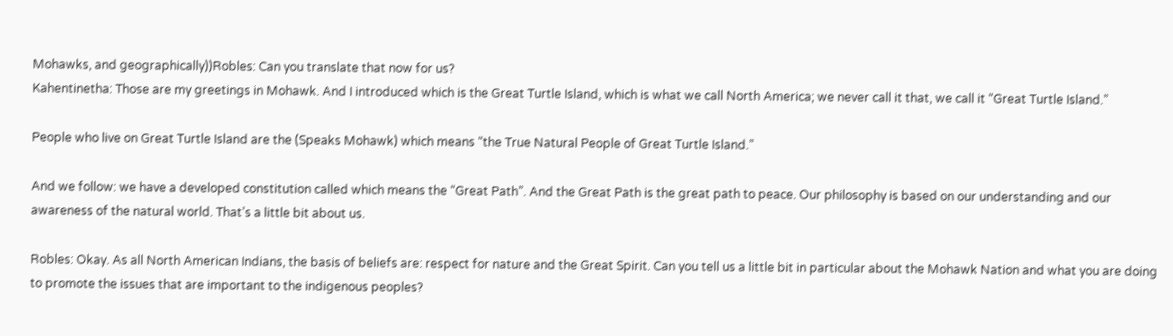Mohawks, and geographically))Robles: Can you translate that now for us?
Kahentinetha: Those are my greetings in Mohawk. And I introduced which is the Great Turtle Island, which is what we call North America; we never call it that, we call it “Great Turtle Island.”

People who live on Great Turtle Island are the (Speaks Mohawk) which means “the True Natural People of Great Turtle Island.”

And we follow: we have a developed constitution called which means the “Great Path”. And the Great Path is the great path to peace. Our philosophy is based on our understanding and our awareness of the natural world. That’s a little bit about us.

Robles: Okay. As all North American Indians, the basis of beliefs are: respect for nature and the Great Spirit. Can you tell us a little bit in particular about the Mohawk Nation and what you are doing to promote the issues that are important to the indigenous peoples?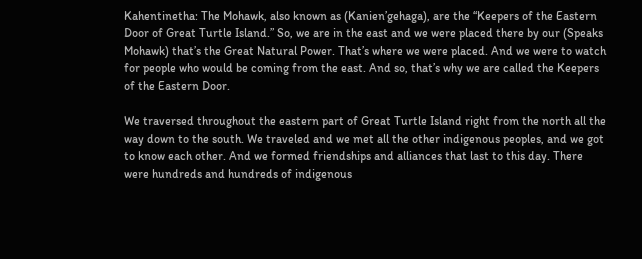Kahentinetha: The Mohawk, also known as (Kanien’gehaga), are the “Keepers of the Eastern Door of Great Turtle Island.” So, we are in the east and we were placed there by our (Speaks Mohawk) that’s the Great Natural Power. That’s where we were placed. And we were to watch for people who would be coming from the east. And so, that’s why we are called the Keepers of the Eastern Door.

We traversed throughout the eastern part of Great Turtle Island right from the north all the way down to the south. We traveled and we met all the other indigenous peoples, and we got to know each other. And we formed friendships and alliances that last to this day. There were hundreds and hundreds of indigenous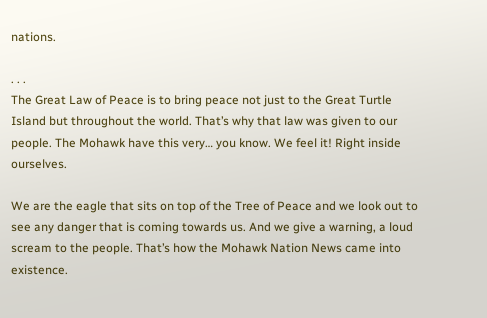nations.

. . .
The Great Law of Peace is to bring peace not just to the Great Turtle Island but throughout the world. That’s why that law was given to our people. The Mohawk have this very… you know. We feel it! Right inside ourselves.

We are the eagle that sits on top of the Tree of Peace and we look out to see any danger that is coming towards us. And we give a warning, a loud scream to the people. That’s how the Mohawk Nation News came into existence.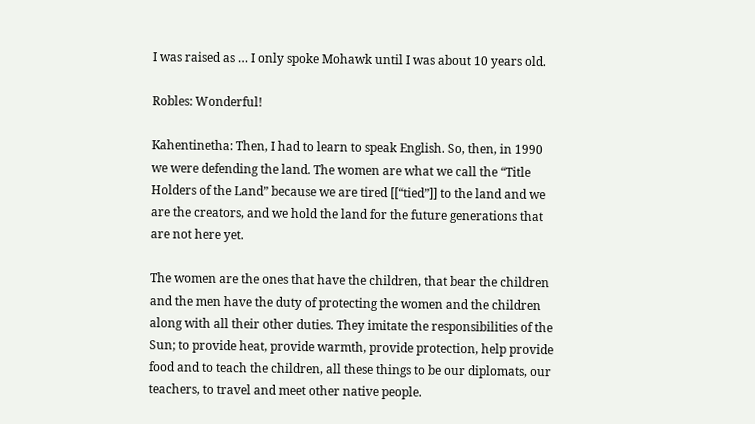I was raised as … I only spoke Mohawk until I was about 10 years old.

Robles: Wonderful!

Kahentinetha: Then, I had to learn to speak English. So, then, in 1990 we were defending the land. The women are what we call the “Title Holders of the Land” because we are tired [[“tied”]] to the land and we are the creators, and we hold the land for the future generations that are not here yet.

The women are the ones that have the children, that bear the children and the men have the duty of protecting the women and the children along with all their other duties. They imitate the responsibilities of the Sun; to provide heat, provide warmth, provide protection, help provide food and to teach the children, all these things to be our diplomats, our teachers, to travel and meet other native people.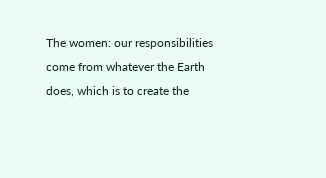The women: our responsibilities come from whatever the Earth does, which is to create the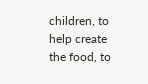children, to help create the food, to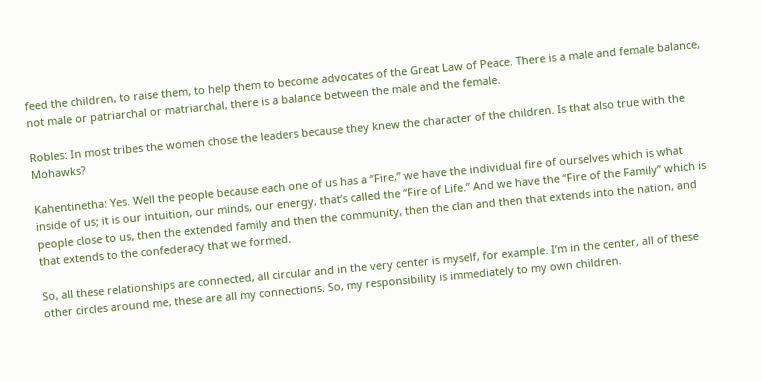feed the children, to raise them, to help them to become advocates of the Great Law of Peace. There is a male and female balance, not male or patriarchal or matriarchal, there is a balance between the male and the female.

Robles: In most tribes the women chose the leaders because they knew the character of the children. Is that also true with the Mohawks?

Kahentinetha: Yes. Well the people because each one of us has a “Fire,” we have the individual fire of ourselves which is what inside of us; it is our intuition, our minds, our energy, that’s called the “Fire of Life.” And we have the “Fire of the Family” which is people close to us, then the extended family and then the community, then the clan and then that extends into the nation, and that extends to the confederacy that we formed.

So, all these relationships are connected, all circular and in the very center is myself, for example. I’m in the center, all of these other circles around me, these are all my connections. So, my responsibility is immediately to my own children.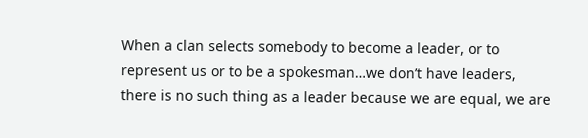When a clan selects somebody to become a leader, or to represent us or to be a spokesman…we don’t have leaders, there is no such thing as a leader because we are equal, we are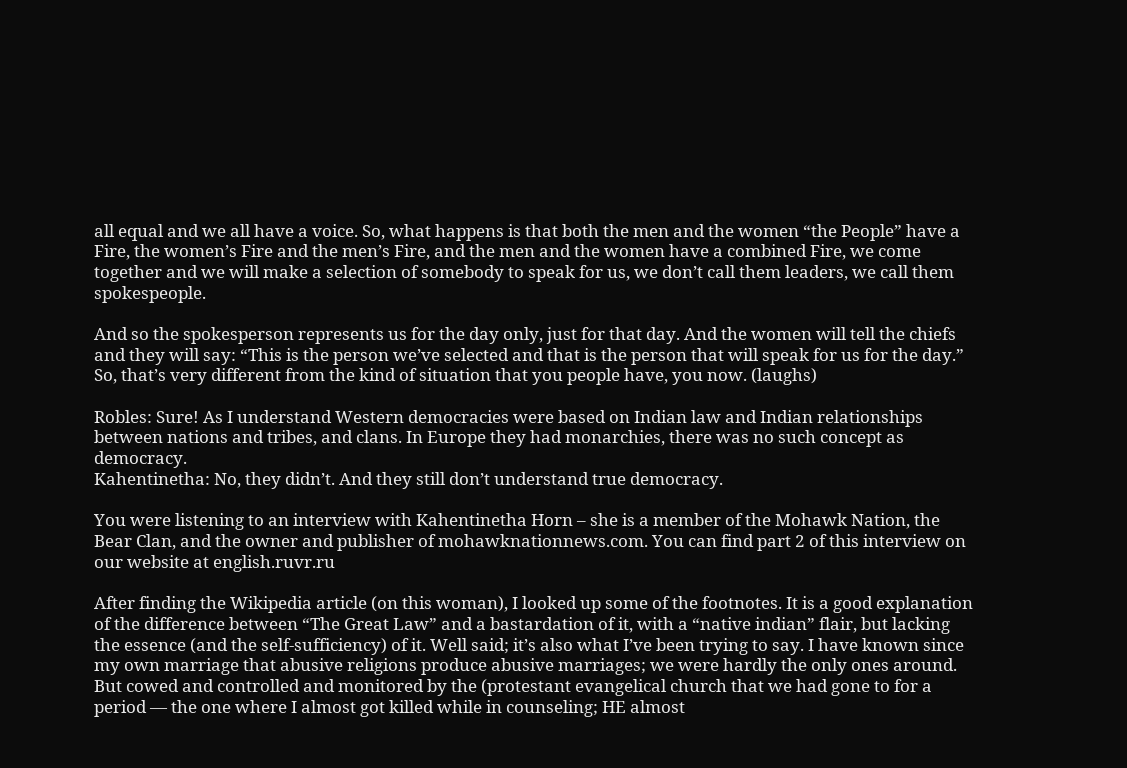all equal and we all have a voice. So, what happens is that both the men and the women “the People” have a Fire, the women’s Fire and the men’s Fire, and the men and the women have a combined Fire, we come together and we will make a selection of somebody to speak for us, we don’t call them leaders, we call them spokespeople.

And so the spokesperson represents us for the day only, just for that day. And the women will tell the chiefs and they will say: “This is the person we’ve selected and that is the person that will speak for us for the day.” So, that’s very different from the kind of situation that you people have, you now. (laughs)

Robles: Sure! As I understand Western democracies were based on Indian law and Indian relationships between nations and tribes, and clans. In Europe they had monarchies, there was no such concept as democracy.
Kahentinetha: No, they didn’t. And they still don’t understand true democracy.

You were listening to an interview with Kahentinetha Horn – she is a member of the Mohawk Nation, the Bear Clan, and the owner and publisher of mohawknationnews.com. You can find part 2 of this interview on our website at english.ruvr.ru

After finding the Wikipedia article (on this woman), I looked up some of the footnotes. It is a good explanation of the difference between “The Great Law” and a bastardation of it, with a “native indian” flair, but lacking the essence (and the self-sufficiency) of it. Well said; it’s also what I’ve been trying to say. I have known since my own marriage that abusive religions produce abusive marriages; we were hardly the only ones around. But cowed and controlled and monitored by the (protestant evangelical church that we had gone to for a period — the one where I almost got killed while in counseling; HE almost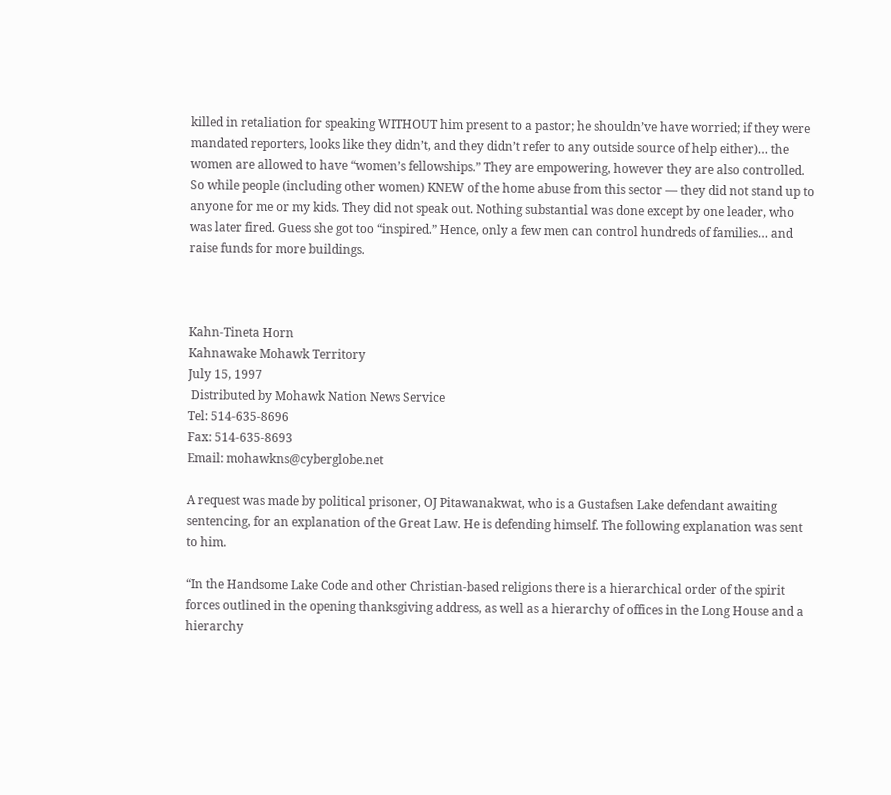killed in retaliation for speaking WITHOUT him present to a pastor; he shouldn’ve have worried; if they were mandated reporters, looks like they didn’t, and they didn’t refer to any outside source of help either)… the women are allowed to have “women’s fellowships.” They are empowering, however they are also controlled. So while people (including other women) KNEW of the home abuse from this sector — they did not stand up to anyone for me or my kids. They did not speak out. Nothing substantial was done except by one leader, who was later fired. Guess she got too “inspired.” Hence, only a few men can control hundreds of families… and raise funds for more buildings.



Kahn-Tineta Horn
Kahnawake Mohawk Territory
July 15, 1997
 Distributed by Mohawk Nation News Service
Tel: 514-635-8696
Fax: 514-635-8693
Email: mohawkns@cyberglobe.net

A request was made by political prisoner, OJ Pitawanakwat, who is a Gustafsen Lake defendant awaiting sentencing, for an explanation of the Great Law. He is defending himself. The following explanation was sent to him.

“In the Handsome Lake Code and other Christian-based religions there is a hierarchical order of the spirit forces outlined in the opening thanksgiving address, as well as a hierarchy of offices in the Long House and a hierarchy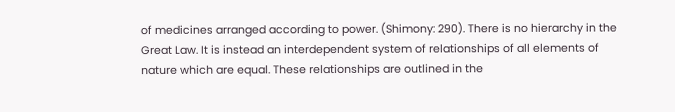of medicines arranged according to power. (Shimony: 290). There is no hierarchy in the Great Law. It is instead an interdependent system of relationships of all elements of nature which are equal. These relationships are outlined in the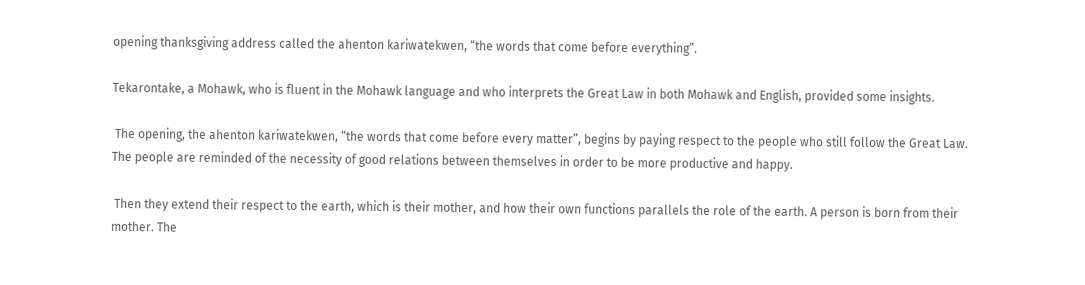opening thanksgiving address called the ahenton kariwatekwen, “the words that come before everything”.

Tekarontake, a Mohawk, who is fluent in the Mohawk language and who interprets the Great Law in both Mohawk and English, provided some insights.

 The opening, the ahenton kariwatekwen, “the words that come before every matter”, begins by paying respect to the people who still follow the Great Law. The people are reminded of the necessity of good relations between themselves in order to be more productive and happy.

 Then they extend their respect to the earth, which is their mother, and how their own functions parallels the role of the earth. A person is born from their mother. The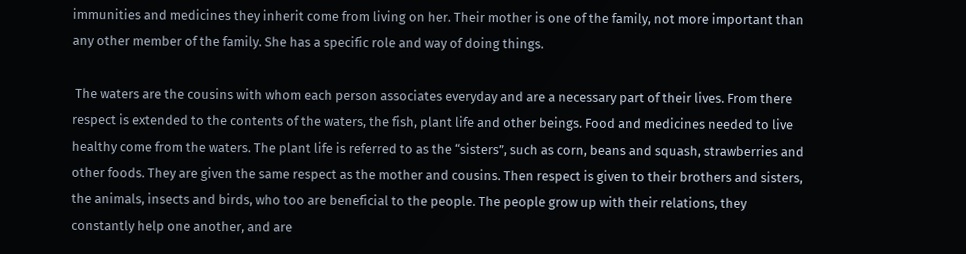immunities and medicines they inherit come from living on her. Their mother is one of the family, not more important than any other member of the family. She has a specific role and way of doing things.

 The waters are the cousins with whom each person associates everyday and are a necessary part of their lives. From there respect is extended to the contents of the waters, the fish, plant life and other beings. Food and medicines needed to live healthy come from the waters. The plant life is referred to as the “sisters”, such as corn, beans and squash, strawberries and other foods. They are given the same respect as the mother and cousins. Then respect is given to their brothers and sisters, the animals, insects and birds, who too are beneficial to the people. The people grow up with their relations, they constantly help one another, and are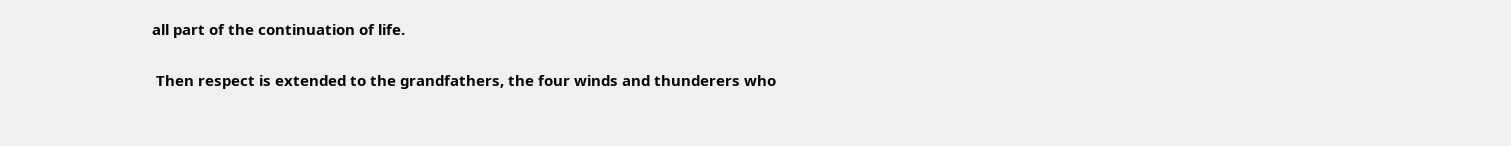all part of the continuation of life.

 Then respect is extended to the grandfathers, the four winds and thunderers who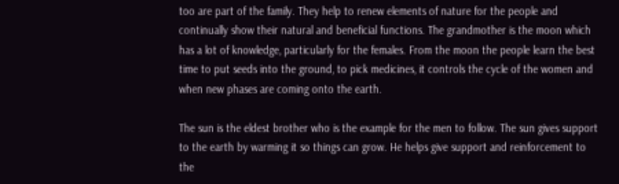too are part of the family. They help to renew elements of nature for the people and continually show their natural and beneficial functions. The grandmother is the moon which has a lot of knowledge, particularly for the females. From the moon the people learn the best time to put seeds into the ground, to pick medicines, it controls the cycle of the women and when new phases are coming onto the earth.

The sun is the eldest brother who is the example for the men to follow. The sun gives support to the earth by warming it so things can grow. He helps give support and reinforcement to the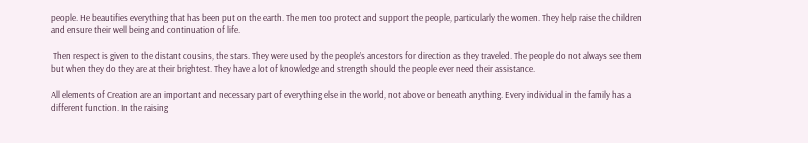people. He beautifies everything that has been put on the earth. The men too protect and support the people, particularly the women. They help raise the children and ensure their well being and continuation of life.

 Then respect is given to the distant cousins, the stars. They were used by the people’s ancestors for direction as they traveled. The people do not always see them but when they do they are at their brightest. They have a lot of knowledge and strength should the people ever need their assistance.

All elements of Creation are an important and necessary part of everything else in the world, not above or beneath anything. Every individual in the family has a different function. In the raising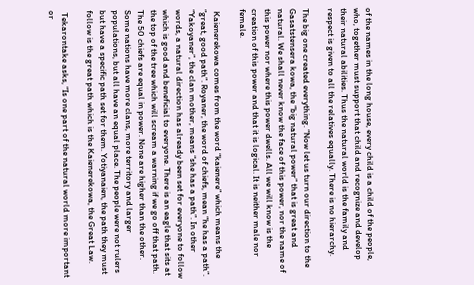of the names in the long house, every child is a child of the people, who, together must support that child and recognize and develop their natural abilities. Thus the natural world is the family and respect is given to all the relatives equally. There is no hierarchy.

The big one created everything. “Now let us turn our direction to the Gasatstensera kowa, the “big natural power” that is great and natural. We shall never know the face of this power, nor the name of this power nor where this power dwells. All we will know is the creation of this power and that it is logical. It is neither male nor female.

 Kaienerekowa comes from the word “kaienere” which means the “great, good path”. Royaner, the word of chiefs, mean “he has a path”. “Yakoyaner”, the clan mother, means “she has a path”. In other words, a natural direction has already been set for everyone to follow which is good and beneficial to everyone. There is an eagle that sits at the top of the tree which will scream a warning if we go off that path. The 50 chiefs are equal in power. None are higher than the other. Some nations have more clans, more territory and larger populations, but all have an equal place. The people were not rulers but have a specific path set for them. Yotiyanaien, the path they must follow is the great path which is the Kaienerekowa, the Great Law.

 Tekarontake asks, “Is one part of the natural world more important or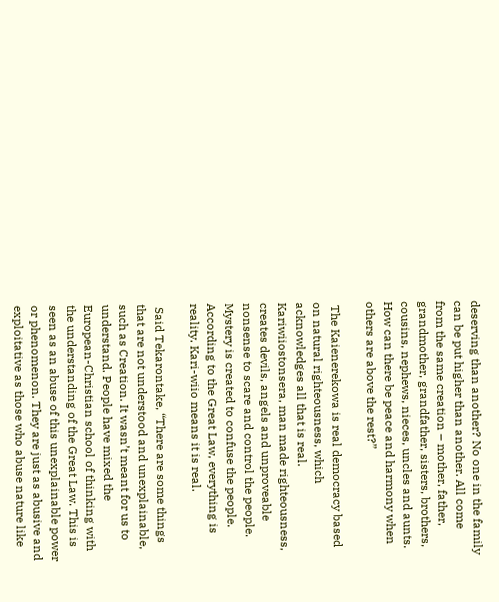deserving than another? No one in the family can be put higher than another. All come from the same creation – mother, father, grandmother, grandfather, sisters, brothers, cousins, nephews, nieces, uncles and aunts. How can there be peace and harmony when others are above the rest?”

 The Kaienerekowa is real democracy based on natural righteousness, which acknowledges all that is real. Kariwiiostonsera, man made righteousness, creates devils, angels and unproveable nonsense to scare and control the people. Mystery is created to confuse the people. According to the Great Law, everything is reality. Kari-wiio means it is real.

 Said Tekarontake, “There are some things that are not understood and unexplainable, such as Creation. It wasn’t meant for us to understand. People have mixed the European-Christian school of thinking with the understanding of the Great Law. This is seen as an abuse of this unexplainable power or phenomenon. They are just as abusive and exploitative as those who abuse nature like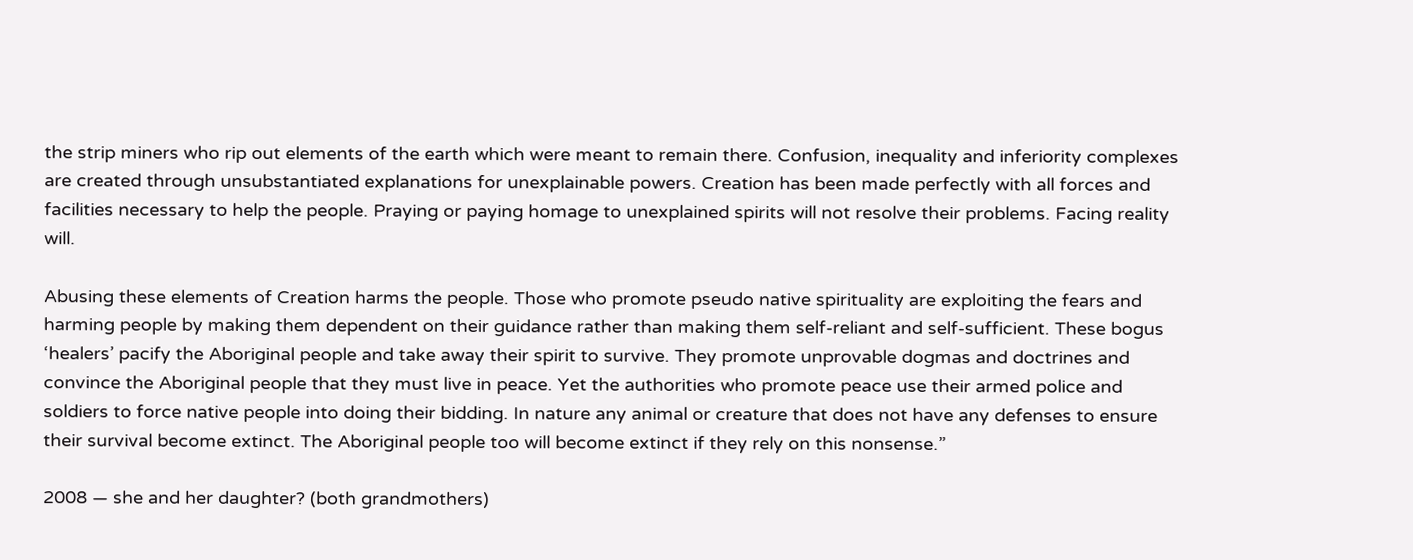the strip miners who rip out elements of the earth which were meant to remain there. Confusion, inequality and inferiority complexes are created through unsubstantiated explanations for unexplainable powers. Creation has been made perfectly with all forces and facilities necessary to help the people. Praying or paying homage to unexplained spirits will not resolve their problems. Facing reality will.

Abusing these elements of Creation harms the people. Those who promote pseudo native spirituality are exploiting the fears and harming people by making them dependent on their guidance rather than making them self-reliant and self-sufficient. These bogus ‘healers’ pacify the Aboriginal people and take away their spirit to survive. They promote unprovable dogmas and doctrines and convince the Aboriginal people that they must live in peace. Yet the authorities who promote peace use their armed police and soldiers to force native people into doing their bidding. In nature any animal or creature that does not have any defenses to ensure their survival become extinct. The Aboriginal people too will become extinct if they rely on this nonsense.”

2008 — she and her daughter? (both grandmothers)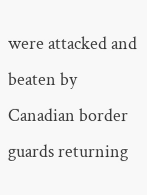were attacked and beaten by Canadian border guards returning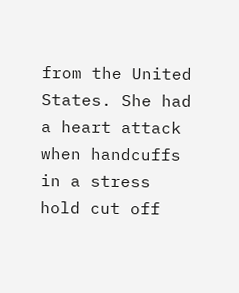from the United States. She had a heart attack when handcuffs in a stress hold cut off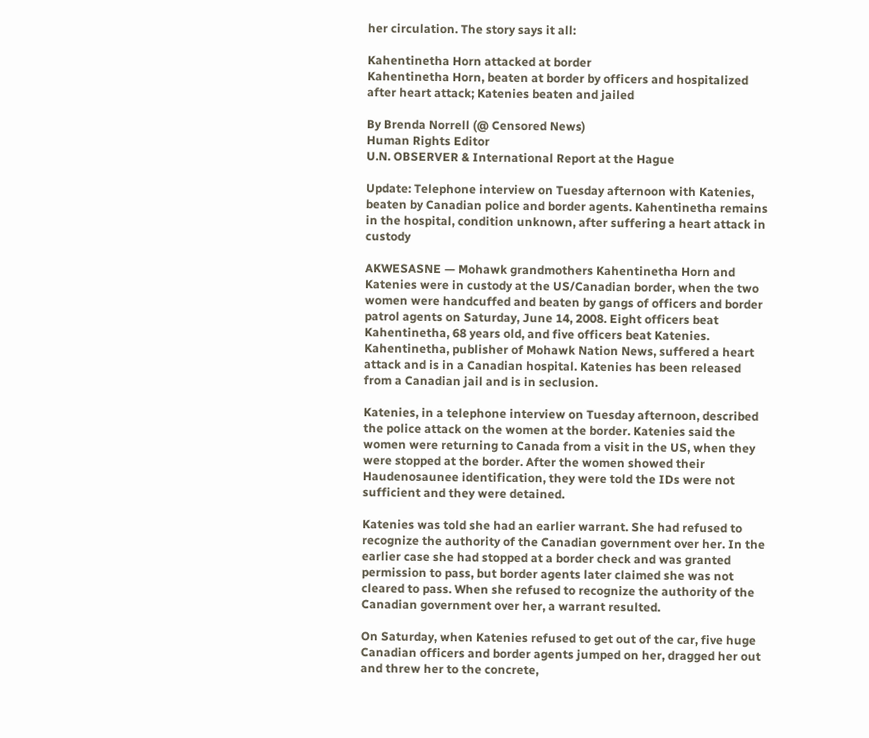her circulation. The story says it all:

Kahentinetha Horn attacked at border
Kahentinetha Horn, beaten at border by officers and hospitalized after heart attack; Katenies beaten and jailed

By Brenda Norrell (@ Censored News)
Human Rights Editor
U.N. OBSERVER & International Report at the Hague

Update: Telephone interview on Tuesday afternoon with Katenies, beaten by Canadian police and border agents. Kahentinetha remains in the hospital, condition unknown, after suffering a heart attack in custody

AKWESASNE — Mohawk grandmothers Kahentinetha Horn and Katenies were in custody at the US/Canadian border, when the two women were handcuffed and beaten by gangs of officers and border patrol agents on Saturday, June 14, 2008. Eight officers beat Kahentinetha, 68 years old, and five officers beat Katenies. Kahentinetha, publisher of Mohawk Nation News, suffered a heart attack and is in a Canadian hospital. Katenies has been released from a Canadian jail and is in seclusion.

Katenies, in a telephone interview on Tuesday afternoon, described the police attack on the women at the border. Katenies said the women were returning to Canada from a visit in the US, when they were stopped at the border. After the women showed their Haudenosaunee identification, they were told the IDs were not sufficient and they were detained.

Katenies was told she had an earlier warrant. She had refused to recognize the authority of the Canadian government over her. In the earlier case she had stopped at a border check and was granted permission to pass, but border agents later claimed she was not cleared to pass. When she refused to recognize the authority of the Canadian government over her, a warrant resulted.

On Saturday, when Katenies refused to get out of the car, five huge Canadian officers and border agents jumped on her, dragged her out and threw her to the concrete,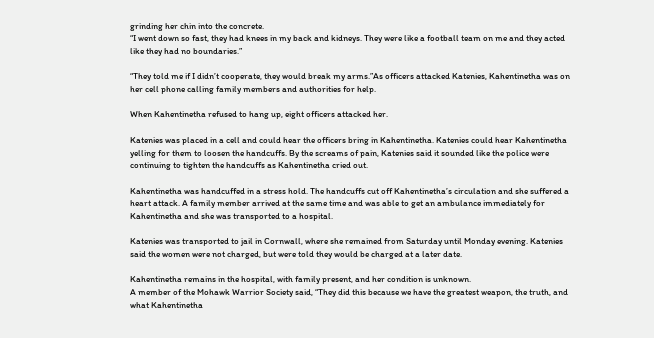grinding her chin into the concrete.
“I went down so fast, they had knees in my back and kidneys. They were like a football team on me and they acted like they had no boundaries.”

“They told me if I didn’t cooperate, they would break my arms.”As officers attacked Katenies, Kahentinetha was on her cell phone calling family members and authorities for help.

When Kahentinetha refused to hang up, eight officers attacked her.

Katenies was placed in a cell and could hear the officers bring in Kahentinetha. Katenies could hear Kahentinetha yelling for them to loosen the handcuffs. By the screams of pain, Katenies said it sounded like the police were continuing to tighten the handcuffs as Kahentinetha cried out.

Kahentinetha was handcuffed in a stress hold. The handcuffs cut off Kahentinetha’s circulation and she suffered a heart attack. A family member arrived at the same time and was able to get an ambulance immediately for Kahentinetha and she was transported to a hospital.

Katenies was transported to jail in Cornwall, where she remained from Saturday until Monday evening. Katenies said the women were not charged, but were told they would be charged at a later date.

Kahentinetha remains in the hospital, with family present, and her condition is unknown.
A member of the Mohawk Warrior Society said, “They did this because we have the greatest weapon, the truth, and what Kahentinetha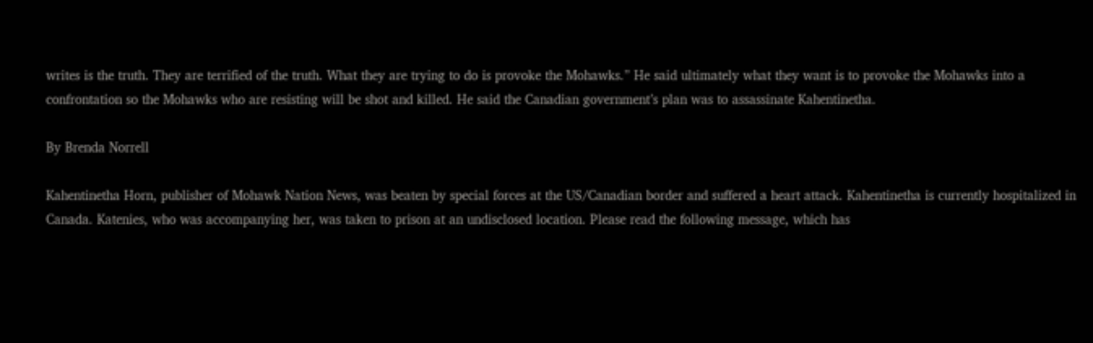writes is the truth. They are terrified of the truth. What they are trying to do is provoke the Mohawks.” He said ultimately what they want is to provoke the Mohawks into a confrontation so the Mohawks who are resisting will be shot and killed. He said the Canadian government’s plan was to assassinate Kahentinetha.

By Brenda Norrell

Kahentinetha Horn, publisher of Mohawk Nation News, was beaten by special forces at the US/Canadian border and suffered a heart attack. Kahentinetha is currently hospitalized in Canada. Katenies, who was accompanying her, was taken to prison at an undisclosed location. Please read the following message, which has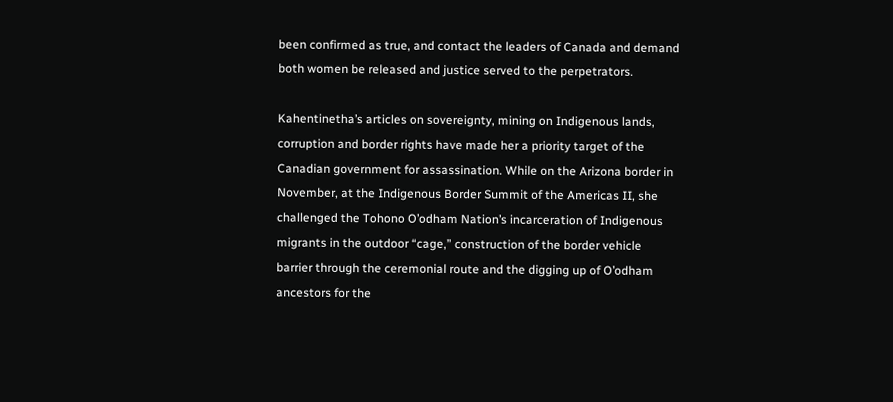been confirmed as true, and contact the leaders of Canada and demand both women be released and justice served to the perpetrators.

Kahentinetha’s articles on sovereignty, mining on Indigenous lands, corruption and border rights have made her a priority target of the Canadian government for assassination. While on the Arizona border in November, at the Indigenous Border Summit of the Americas II, she challenged the Tohono O’odham Nation’s incarceration of Indigenous migrants in the outdoor “cage,” construction of the border vehicle barrier through the ceremonial route and the digging up of O’odham ancestors for the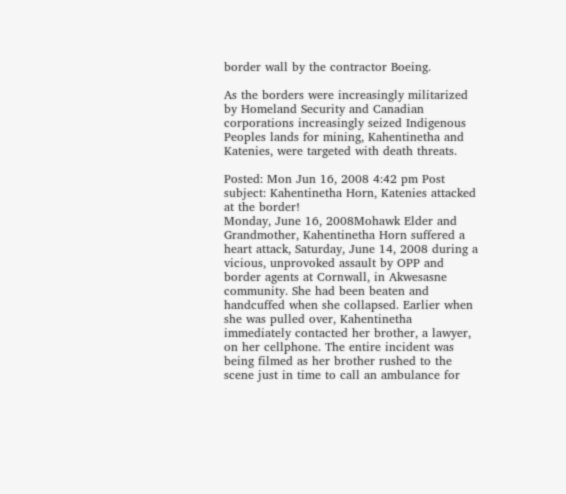border wall by the contractor Boeing.

As the borders were increasingly militarized by Homeland Security and Canadian corporations increasingly seized Indigenous Peoples lands for mining, Kahentinetha and Katenies, were targeted with death threats.

Posted: Mon Jun 16, 2008 4:42 pm Post subject: Kahentinetha Horn, Katenies attacked at the border!
Monday, June 16, 2008Mohawk Elder and Grandmother, Kahentinetha Horn suffered a heart attack, Saturday, June 14, 2008 during a vicious, unprovoked assault by OPP and border agents at Cornwall, in Akwesasne community. She had been beaten and handcuffed when she collapsed. Earlier when she was pulled over, Kahentinetha immediately contacted her brother, a lawyer, on her cellphone. The entire incident was being filmed as her brother rushed to the scene just in time to call an ambulance for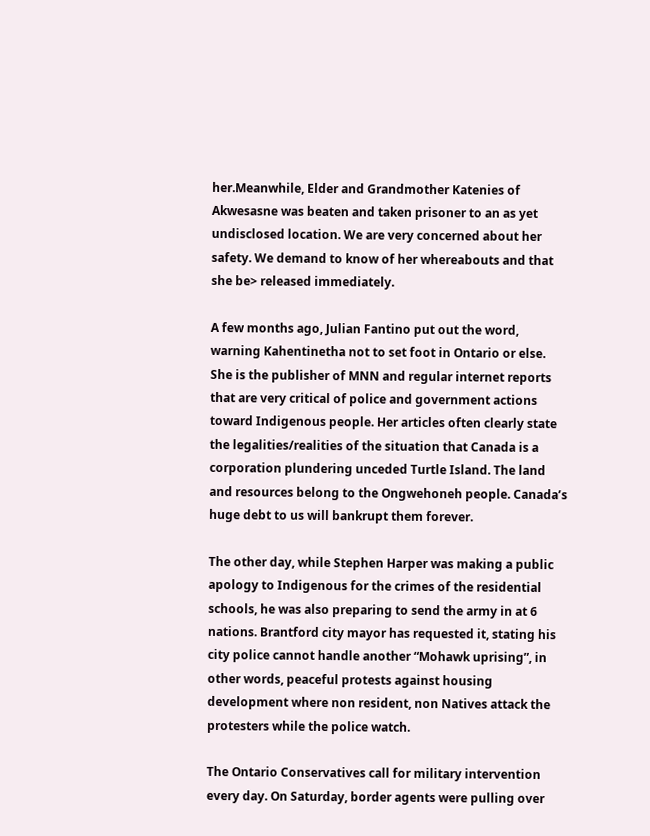her.Meanwhile, Elder and Grandmother Katenies of Akwesasne was beaten and taken prisoner to an as yet undisclosed location. We are very concerned about her safety. We demand to know of her whereabouts and that she be> released immediately.

A few months ago, Julian Fantino put out the word, warning Kahentinetha not to set foot in Ontario or else. She is the publisher of MNN and regular internet reports that are very critical of police and government actions toward Indigenous people. Her articles often clearly state the legalities/realities of the situation that Canada is a corporation plundering unceded Turtle Island. The land and resources belong to the Ongwehoneh people. Canada’s huge debt to us will bankrupt them forever.

The other day, while Stephen Harper was making a public apology to Indigenous for the crimes of the residential schools, he was also preparing to send the army in at 6 nations. Brantford city mayor has requested it, stating his city police cannot handle another “Mohawk uprising”, in other words, peaceful protests against housing development where non resident, non Natives attack the protesters while the police watch.

The Ontario Conservatives call for military intervention every day. On Saturday, border agents were pulling over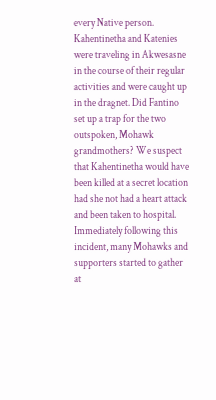every Native person. Kahentinetha and Katenies were traveling in Akwesasne in the course of their regular activities and were caught up in the dragnet. Did Fantino set up a trap for the two outspoken, Mohawk grandmothers? We suspect that Kahentinetha would have been killed at a secret location had she not had a heart attack and been taken to hospital. Immediately following this incident, many Mohawks and supporters started to gather at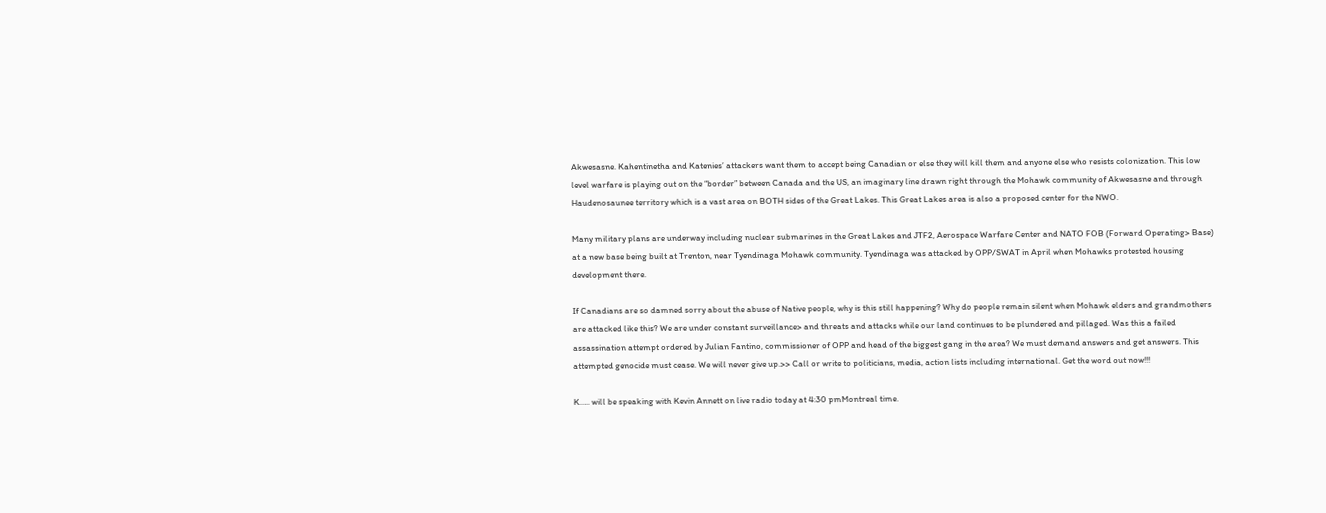Akwesasne. Kahentinetha and Katenies’ attackers want them to accept being Canadian or else they will kill them and anyone else who resists colonization. This low level warfare is playing out on the “border” between Canada and the US, an imaginary line drawn right through the Mohawk community of Akwesasne and through Haudenosaunee territory which is a vast area on BOTH sides of the Great Lakes. This Great Lakes area is also a proposed center for the NWO.

Many military plans are underway including nuclear submarines in the Great Lakes and JTF2, Aerospace Warfare Center and NATO FOB (Forward Operating> Base) at a new base being built at Trenton, near Tyendinaga Mohawk community. Tyendinaga was attacked by OPP/SWAT in April when Mohawks protested housing development there.

If Canadians are so damned sorry about the abuse of Native people, why is this still happening? Why do people remain silent when Mohawk elders and grandmothers are attacked like this? We are under constant surveillance> and threats and attacks while our land continues to be plundered and pillaged. Was this a failed assassination attempt ordered by Julian Fantino, commissioner of OPP and head of the biggest gang in the area? We must demand answers and get answers. This attempted genocide must cease. We will never give up.>> Call or write to politicians, media, action lists including international. Get the word out now!!!

K….. will be speaking with Kevin Annett on live radio today at 4:30 pmMontreal time.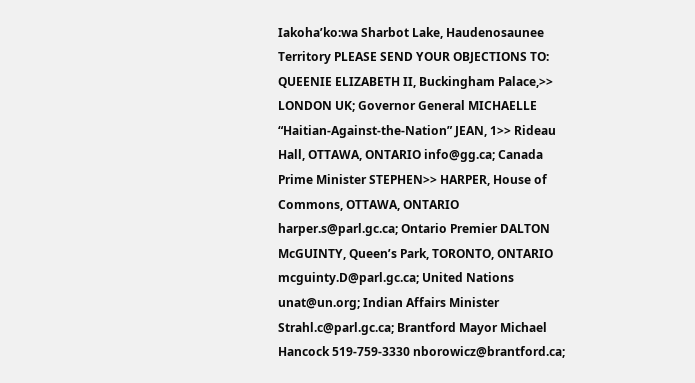Iakoha’ko:wa Sharbot Lake, Haudenosaunee Territory PLEASE SEND YOUR OBJECTIONS TO: QUEENIE ELIZABETH II, Buckingham Palace,>> LONDON UK; Governor General MICHAELLE “Haitian-Against-the-Nation” JEAN, 1>> Rideau Hall, OTTAWA, ONTARIO info@gg.ca; Canada Prime Minister STEPHEN>> HARPER, House of Commons, OTTAWA, ONTARIO harper.s@parl.gc.ca; Ontario Premier DALTON McGUINTY, Queen’s Park, TORONTO, ONTARIO mcguinty.D@parl.gc.ca; United Nations unat@un.org; Indian Affairs Minister Strahl.c@parl.gc.ca; Brantford Mayor Michael Hancock 519-759-3330 nborowicz@brantford.ca;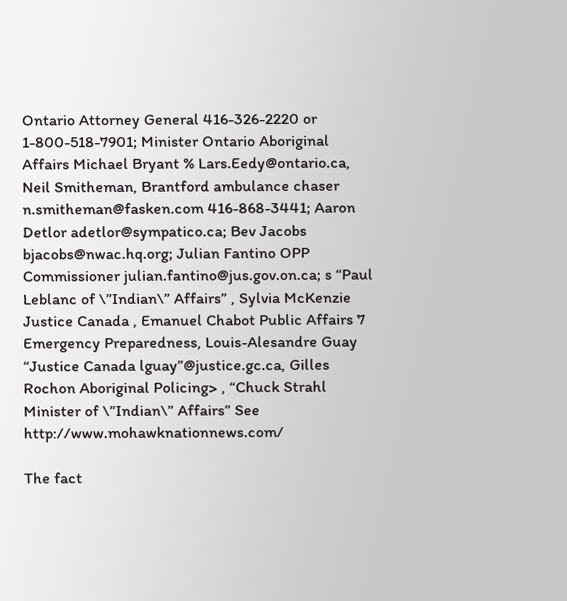Ontario Attorney General 416-326-2220 or 1-800-518-7901; Minister Ontario Aboriginal Affairs Michael Bryant % Lars.Eedy@ontario.ca, Neil Smitheman, Brantford ambulance chaser n.smitheman@fasken.com 416-868-3441; Aaron Detlor adetlor@sympatico.ca; Bev Jacobs bjacobs@nwac.hq.org; Julian Fantino OPP Commissioner julian.fantino@jus.gov.on.ca; s “Paul Leblanc of \”Indian\” Affairs” , Sylvia McKenzie Justice Canada , Emanuel Chabot Public Affairs 7 Emergency Preparedness, Louis-Alesandre Guay “Justice Canada lguay”@justice.gc.ca, Gilles Rochon Aboriginal Policing> , “Chuck Strahl Minister of \”Indian\” Affairs” See http://www.mohawknationnews.com/

The fact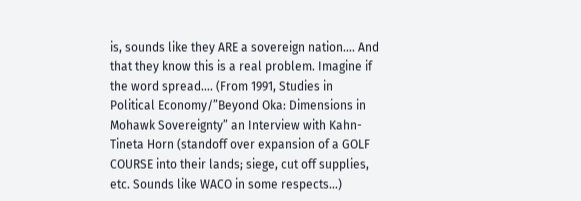is, sounds like they ARE a sovereign nation…. And that they know this is a real problem. Imagine if the word spread…. (From 1991, Studies in Political Economy/”Beyond Oka: Dimensions in Mohawk Sovereignty” an Interview with Kahn-Tineta Horn (standoff over expansion of a GOLF COURSE into their lands; siege, cut off supplies, etc. Sounds like WACO in some respects…)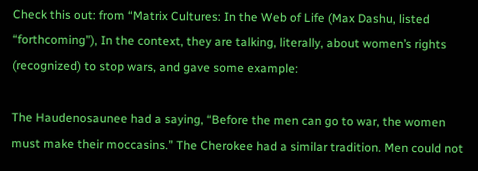Check this out: from “Matrix Cultures: In the Web of Life (Max Dashu, listed “forthcoming”), In the context, they are talking, literally, about women’s rights (recognized) to stop wars, and gave some example:

The Haudenosaunee had a saying, “Before the men can go to war, the women must make their moccasins.” The Cherokee had a similar tradition. Men could not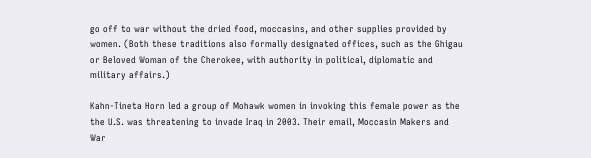go off to war without the dried food, moccasins, and other supplies provided by women. (Both these traditions also formally designated offices, such as the Ghigau or Beloved Woman of the Cherokee, with authority in political, diplomatic and military affairs.)

Kahn-Tineta Horn led a group of Mohawk women in invoking this female power as the the U.S. was threatening to invade Iraq in 2003. Their email, Moccasin Makers and War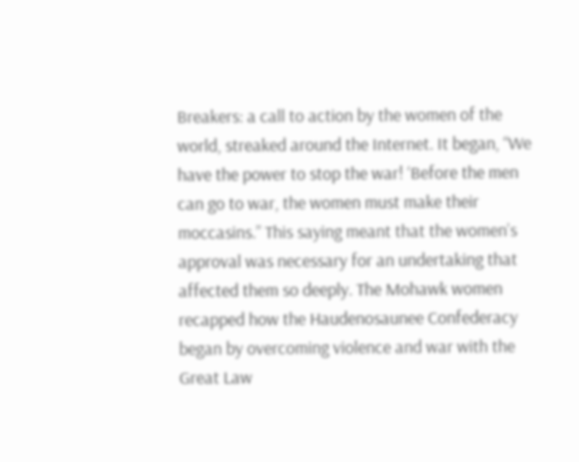Breakers: a call to action by the women of the world, streaked around the Internet. It began, “We have the power to stop the war! ‘Before the men can go to war, the women must make their moccasins.” This saying meant that the women’s approval was necessary for an undertaking that affected them so deeply. The Mohawk women recapped how the Haudenosaunee Confederacy began by overcoming violence and war with the Great Law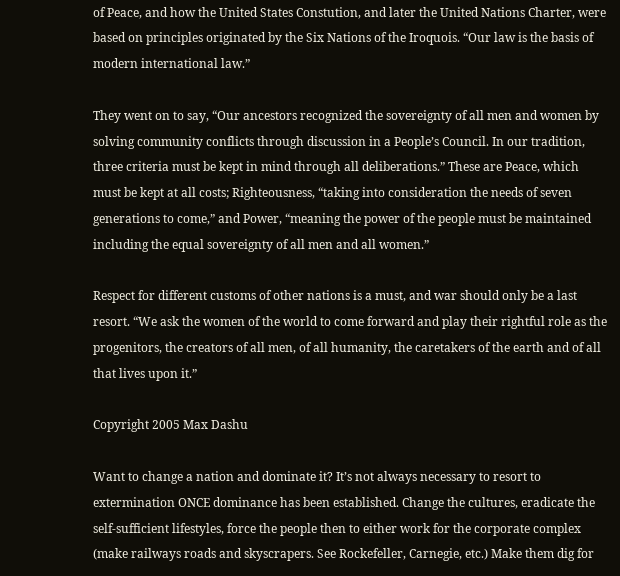of Peace, and how the United States Constution, and later the United Nations Charter, were based on principles originated by the Six Nations of the Iroquois. “Our law is the basis of modern international law.”

They went on to say, “Our ancestors recognized the sovereignty of all men and women by solving community conflicts through discussion in a People’s Council. In our tradition, three criteria must be kept in mind through all deliberations.” These are Peace, which must be kept at all costs; Righteousness, “taking into consideration the needs of seven generations to come,” and Power, “meaning the power of the people must be maintained including the equal sovereignty of all men and all women.”

Respect for different customs of other nations is a must, and war should only be a last resort. “We ask the women of the world to come forward and play their rightful role as the progenitors, the creators of all men, of all humanity, the caretakers of the earth and of all that lives upon it.”

Copyright 2005 Max Dashu

Want to change a nation and dominate it? It’s not always necessary to resort to extermination ONCE dominance has been established. Change the cultures, eradicate the self-sufficient lifestyles, force the people then to either work for the corporate complex (make railways roads and skyscrapers. See Rockefeller, Carnegie, etc.) Make them dig for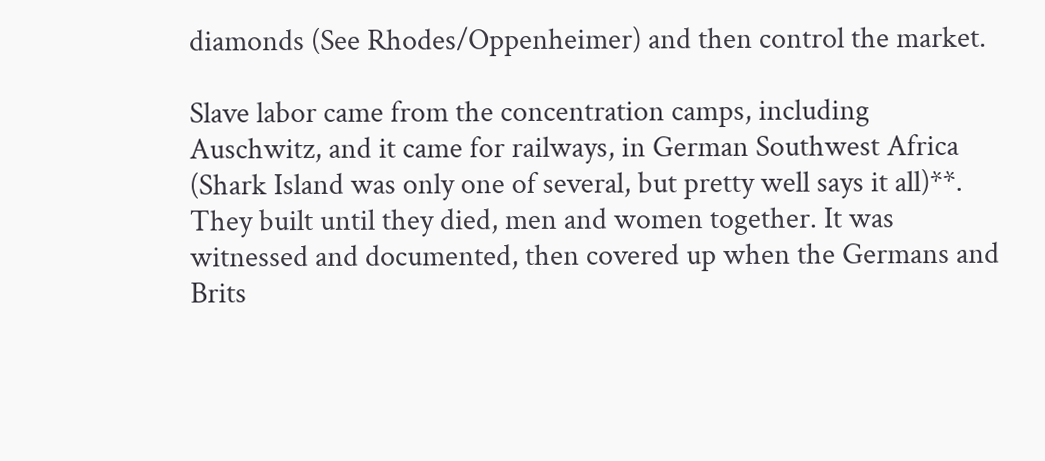diamonds (See Rhodes/Oppenheimer) and then control the market.

Slave labor came from the concentration camps, including Auschwitz, and it came for railways, in German Southwest Africa (Shark Island was only one of several, but pretty well says it all)**. They built until they died, men and women together. It was witnessed and documented, then covered up when the Germans and Brits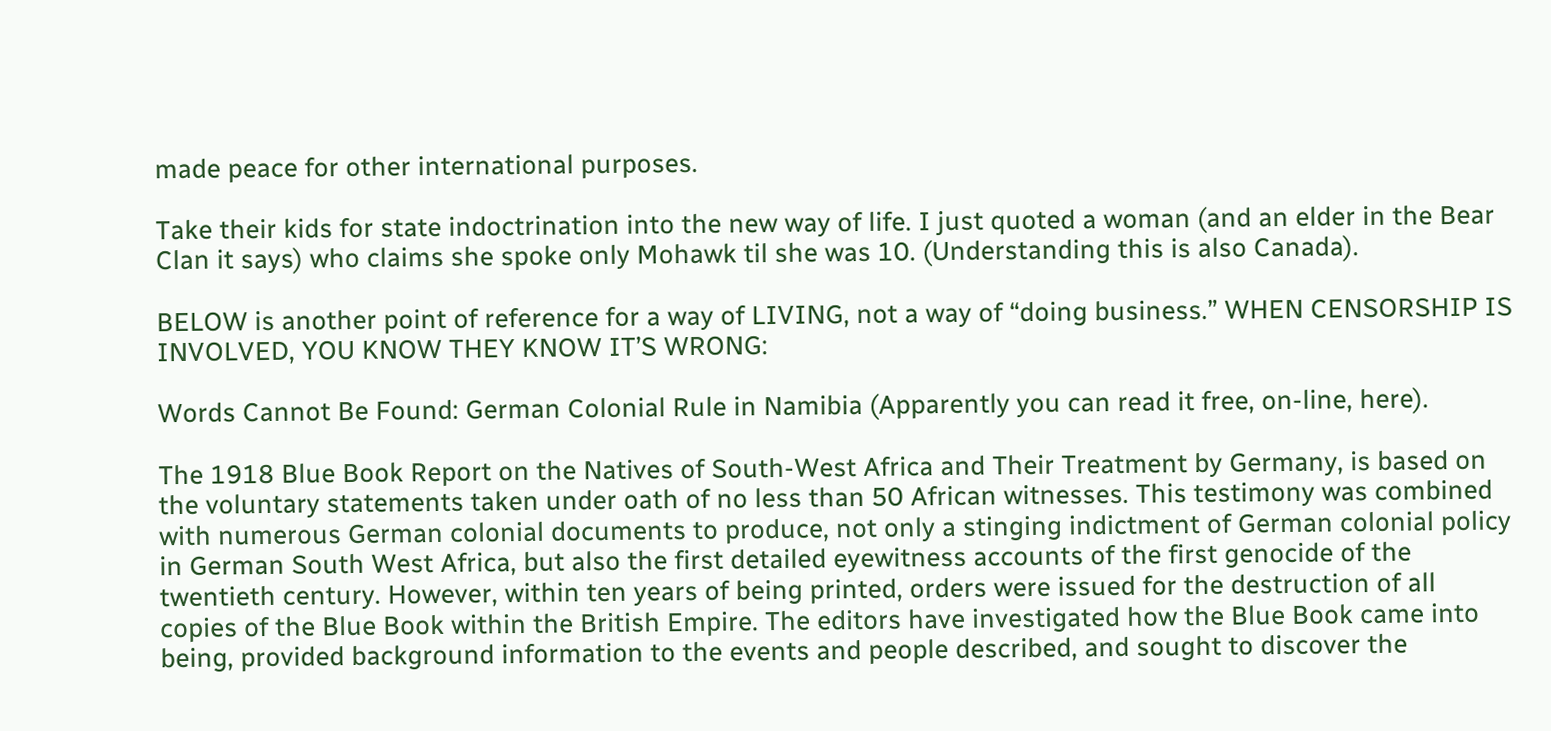made peace for other international purposes.

Take their kids for state indoctrination into the new way of life. I just quoted a woman (and an elder in the Bear Clan it says) who claims she spoke only Mohawk til she was 10. (Understanding this is also Canada).

BELOW is another point of reference for a way of LIVING, not a way of “doing business.” WHEN CENSORSHIP IS INVOLVED, YOU KNOW THEY KNOW IT’S WRONG:

Words Cannot Be Found: German Colonial Rule in Namibia (Apparently you can read it free, on-line, here).

The 1918 Blue Book Report on the Natives of South-West Africa and Their Treatment by Germany, is based on the voluntary statements taken under oath of no less than 50 African witnesses. This testimony was combined with numerous German colonial documents to produce, not only a stinging indictment of German colonial policy in German South West Africa, but also the first detailed eyewitness accounts of the first genocide of the twentieth century. However, within ten years of being printed, orders were issued for the destruction of all copies of the Blue Book within the British Empire. The editors have investigated how the Blue Book came into being, provided background information to the events and people described, and sought to discover the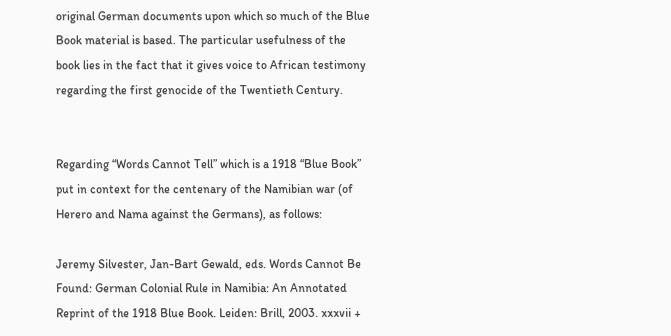original German documents upon which so much of the Blue Book material is based. The particular usefulness of the book lies in the fact that it gives voice to African testimony regarding the first genocide of the Twentieth Century.


Regarding “Words Cannot Tell” which is a 1918 “Blue Book” put in context for the centenary of the Namibian war (of Herero and Nama against the Germans), as follows:

Jeremy Silvester, Jan-Bart Gewald, eds. Words Cannot Be Found: German Colonial Rule in Namibia: An Annotated Reprint of the 1918 Blue Book. Leiden: Brill, 2003. xxxvii +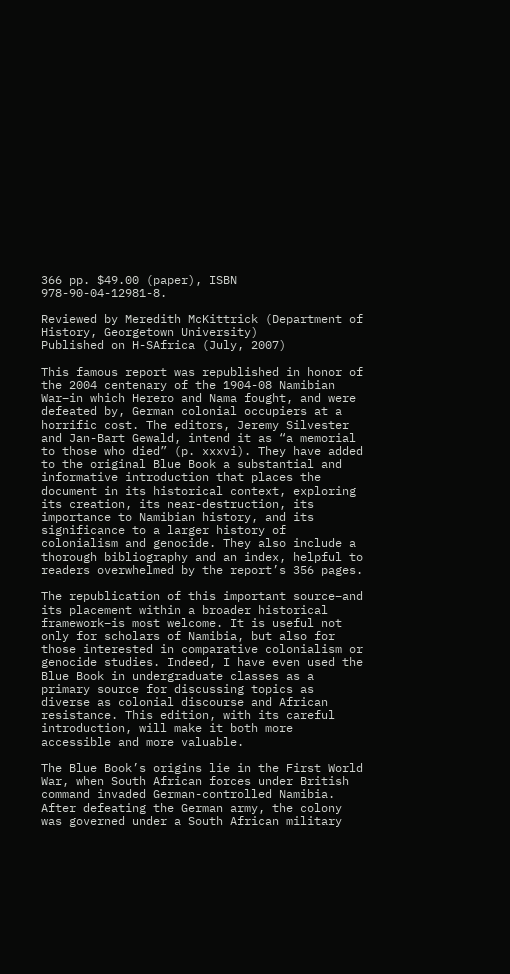366 pp. $49.00 (paper), ISBN 978-90-04-12981-8.

Reviewed by Meredith McKittrick (Department of History, Georgetown University)
Published on H-SAfrica (July, 2007)

This famous report was republished in honor of the 2004 centenary of the 1904-08 Namibian War–in which Herero and Nama fought, and were defeated by, German colonial occupiers at a horrific cost. The editors, Jeremy Silvester and Jan-Bart Gewald, intend it as “a memorial to those who died” (p. xxxvi). They have added to the original Blue Book a substantial and informative introduction that places the document in its historical context, exploring its creation, its near-destruction, its importance to Namibian history, and its significance to a larger history of colonialism and genocide. They also include a thorough bibliography and an index, helpful to readers overwhelmed by the report’s 356 pages.

The republication of this important source–and its placement within a broader historical framework–is most welcome. It is useful not only for scholars of Namibia, but also for those interested in comparative colonialism or genocide studies. Indeed, I have even used the Blue Book in undergraduate classes as a primary source for discussing topics as diverse as colonial discourse and African resistance. This edition, with its careful introduction, will make it both more accessible and more valuable.

The Blue Book’s origins lie in the First World War, when South African forces under British command invaded German-controlled Namibia. After defeating the German army, the colony was governed under a South African military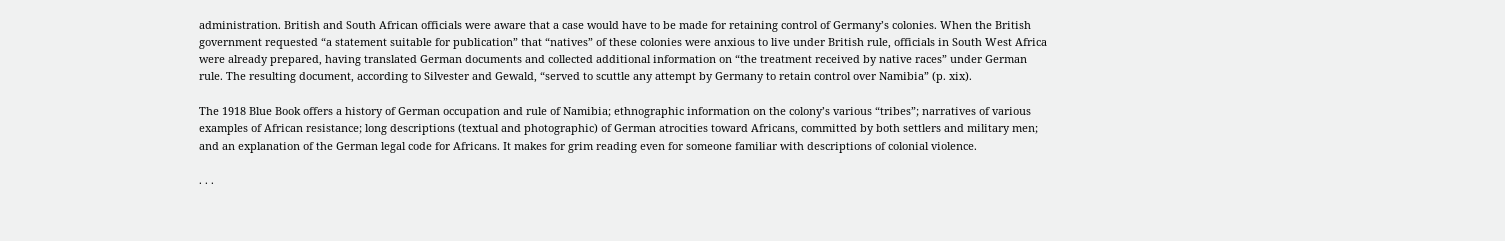administration. British and South African officials were aware that a case would have to be made for retaining control of Germany’s colonies. When the British government requested “a statement suitable for publication” that “natives” of these colonies were anxious to live under British rule, officials in South West Africa were already prepared, having translated German documents and collected additional information on “the treatment received by native races” under German rule. The resulting document, according to Silvester and Gewald, “served to scuttle any attempt by Germany to retain control over Namibia” (p. xix).

The 1918 Blue Book offers a history of German occupation and rule of Namibia; ethnographic information on the colony’s various “tribes”; narratives of various examples of African resistance; long descriptions (textual and photographic) of German atrocities toward Africans, committed by both settlers and military men; and an explanation of the German legal code for Africans. It makes for grim reading even for someone familiar with descriptions of colonial violence.

. . .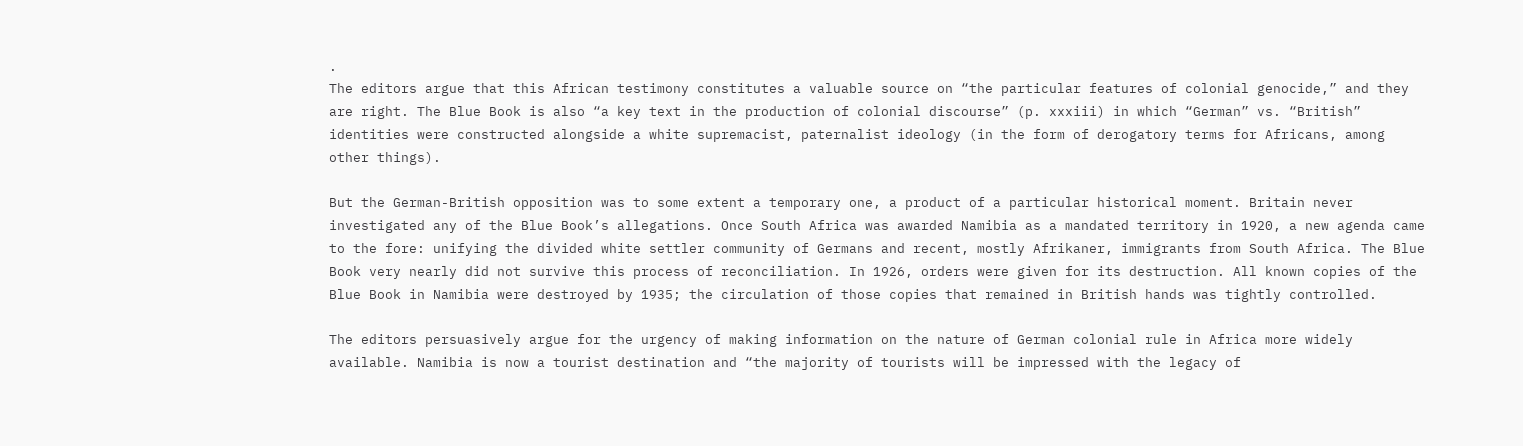.
The editors argue that this African testimony constitutes a valuable source on “the particular features of colonial genocide,” and they are right. The Blue Book is also “a key text in the production of colonial discourse” (p. xxxiii) in which “German” vs. “British” identities were constructed alongside a white supremacist, paternalist ideology (in the form of derogatory terms for Africans, among other things).

But the German-British opposition was to some extent a temporary one, a product of a particular historical moment. Britain never investigated any of the Blue Book’s allegations. Once South Africa was awarded Namibia as a mandated territory in 1920, a new agenda came to the fore: unifying the divided white settler community of Germans and recent, mostly Afrikaner, immigrants from South Africa. The Blue Book very nearly did not survive this process of reconciliation. In 1926, orders were given for its destruction. All known copies of the Blue Book in Namibia were destroyed by 1935; the circulation of those copies that remained in British hands was tightly controlled.

The editors persuasively argue for the urgency of making information on the nature of German colonial rule in Africa more widely available. Namibia is now a tourist destination and “the majority of tourists will be impressed with the legacy of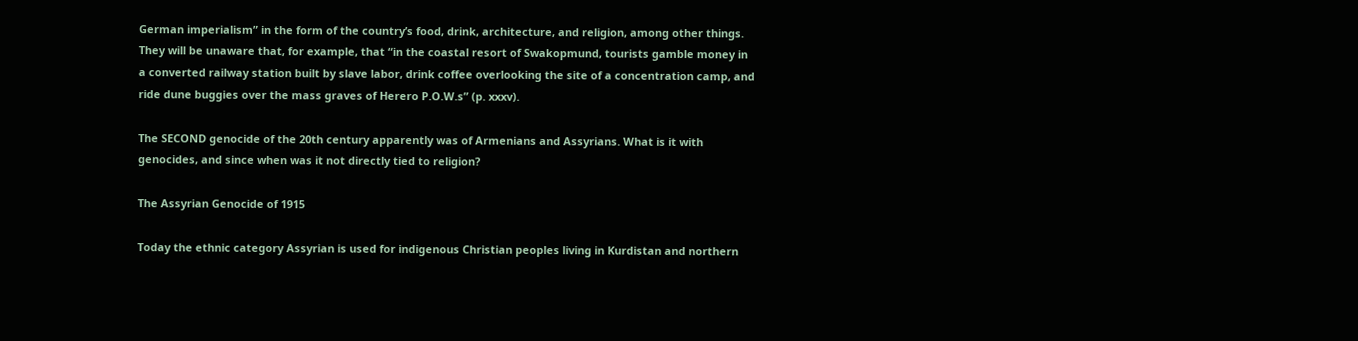German imperialism” in the form of the country’s food, drink, architecture, and religion, among other things. They will be unaware that, for example, that “in the coastal resort of Swakopmund, tourists gamble money in a converted railway station built by slave labor, drink coffee overlooking the site of a concentration camp, and ride dune buggies over the mass graves of Herero P.O.W.s” (p. xxxv).

The SECOND genocide of the 20th century apparently was of Armenians and Assyrians. What is it with genocides, and since when was it not directly tied to religion?

The Assyrian Genocide of 1915

Today the ethnic category Assyrian is used for indigenous Christian peoples living in Kurdistan and northern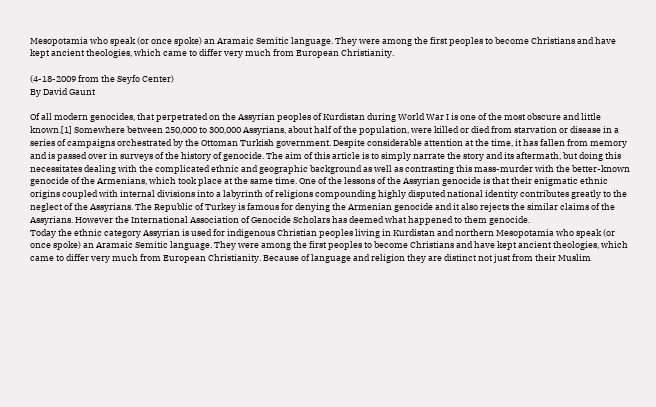Mesopotamia who speak (or once spoke) an Aramaic Semitic language. They were among the first peoples to become Christians and have kept ancient theologies, which came to differ very much from European Christianity.

(4-18-2009 from the Seyfo Center)
By David Gaunt

Of all modern genocides, that perpetrated on the Assyrian peoples of Kurdistan during World War I is one of the most obscure and little known.[1] Somewhere between 250,000 to 300,000 Assyrians, about half of the population, were killed or died from starvation or disease in a series of campaigns orchestrated by the Ottoman Turkish government. Despite considerable attention at the time, it has fallen from memory and is passed over in surveys of the history of genocide. The aim of this article is to simply narrate the story and its aftermath, but doing this necessitates dealing with the complicated ethnic and geographic background as well as contrasting this mass-murder with the better-known genocide of the Armenians, which took place at the same time. One of the lessons of the Assyrian genocide is that their enigmatic ethnic origins coupled with internal divisions into a labyrinth of religions compounding highly disputed national identity contributes greatly to the neglect of the Assyrians. The Republic of Turkey is famous for denying the Armenian genocide and it also rejects the similar claims of the Assyrians. However the International Association of Genocide Scholars has deemed what happened to them genocide.
Today the ethnic category Assyrian is used for indigenous Christian peoples living in Kurdistan and northern Mesopotamia who speak (or once spoke) an Aramaic Semitic language. They were among the first peoples to become Christians and have kept ancient theologies, which came to differ very much from European Christianity. Because of language and religion they are distinct not just from their Muslim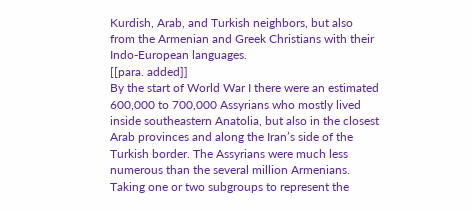Kurdish, Arab, and Turkish neighbors, but also from the Armenian and Greek Christians with their Indo-European languages.
[[para. added]]
By the start of World War I there were an estimated 600,000 to 700,000 Assyrians who mostly lived inside southeastern Anatolia, but also in the closest Arab provinces and along the Iran’s side of the Turkish border. The Assyrians were much less numerous than the several million Armenians. Taking one or two subgroups to represent the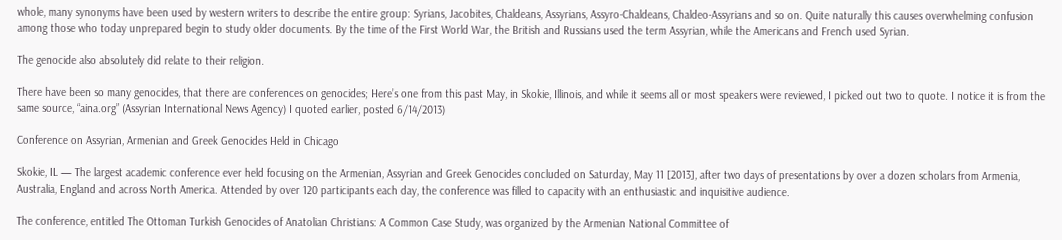whole, many synonyms have been used by western writers to describe the entire group: Syrians, Jacobites, Chaldeans, Assyrians, Assyro-Chaldeans, Chaldeo-Assyrians and so on. Quite naturally this causes overwhelming confusion among those who today unprepared begin to study older documents. By the time of the First World War, the British and Russians used the term Assyrian, while the Americans and French used Syrian.

The genocide also absolutely did relate to their religion.

There have been so many genocides, that there are conferences on genocides; Here’s one from this past May, in Skokie, Illinois, and while it seems all or most speakers were reviewed, I picked out two to quote. I notice it is from the same source, “aina.org” (Assyrian International News Agency) I quoted earlier, posted 6/14/2013)

Conference on Assyrian, Armenian and Greek Genocides Held in Chicago

Skokie, IL — The largest academic conference ever held focusing on the Armenian, Assyrian and Greek Genocides concluded on Saturday, May 11 [2013], after two days of presentations by over a dozen scholars from Armenia, Australia, England and across North America. Attended by over 120 participants each day, the conference was filled to capacity with an enthusiastic and inquisitive audience.

The conference, entitled The Ottoman Turkish Genocides of Anatolian Christians: A Common Case Study, was organized by the Armenian National Committee of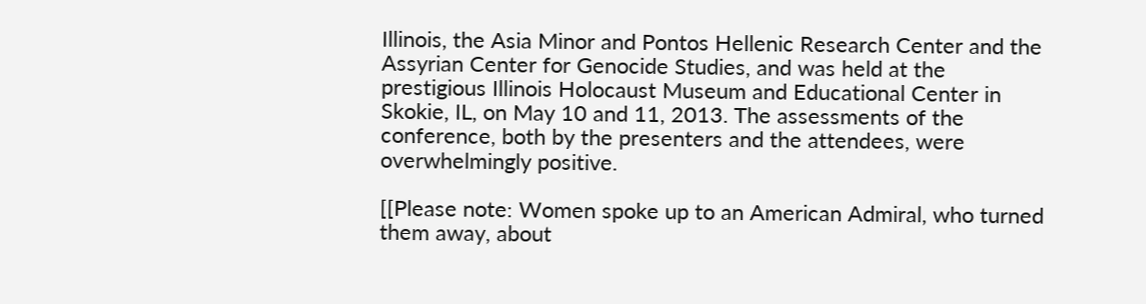Illinois, the Asia Minor and Pontos Hellenic Research Center and the Assyrian Center for Genocide Studies, and was held at the prestigious Illinois Holocaust Museum and Educational Center in Skokie, IL, on May 10 and 11, 2013. The assessments of the conference, both by the presenters and the attendees, were overwhelmingly positive.

[[Please note: Women spoke up to an American Admiral, who turned them away, about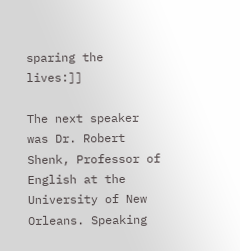sparing the lives:]]

The next speaker was Dr. Robert Shenk, Professor of English at the University of New Orleans. Speaking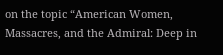on the topic “American Women, Massacres, and the Admiral: Deep in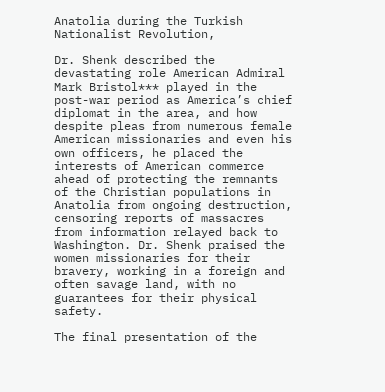Anatolia during the Turkish Nationalist Revolution,

Dr. Shenk described the devastating role American Admiral Mark Bristol*** played in the post-war period as America’s chief diplomat in the area, and how despite pleas from numerous female American missionaries and even his own officers, he placed the interests of American commerce ahead of protecting the remnants of the Christian populations in Anatolia from ongoing destruction, censoring reports of massacres from information relayed back to Washington. Dr. Shenk praised the women missionaries for their bravery, working in a foreign and often savage land, with no guarantees for their physical safety.

The final presentation of the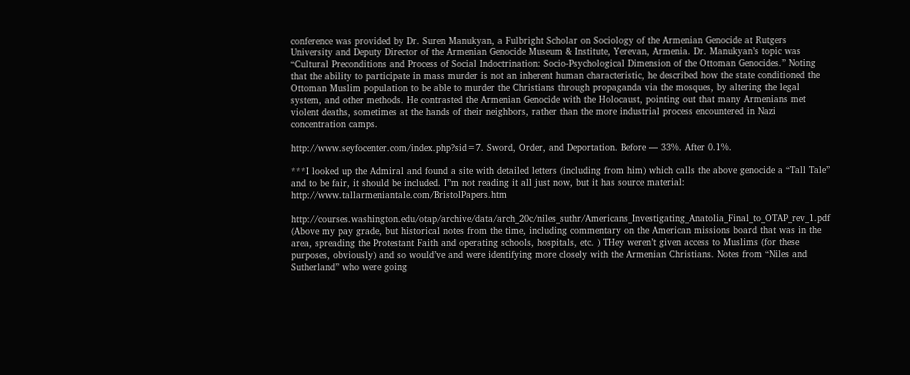conference was provided by Dr. Suren Manukyan, a Fulbright Scholar on Sociology of the Armenian Genocide at Rutgers University and Deputy Director of the Armenian Genocide Museum & Institute, Yerevan, Armenia. Dr. Manukyan’s topic was “Cultural Preconditions and Process of Social Indoctrination: Socio-Psychological Dimension of the Ottoman Genocides.” Noting that the ability to participate in mass murder is not an inherent human characteristic, he described how the state conditioned the Ottoman Muslim population to be able to murder the Christians through propaganda via the mosques, by altering the legal system, and other methods. He contrasted the Armenian Genocide with the Holocaust, pointing out that many Armenians met violent deaths, sometimes at the hands of their neighbors, rather than the more industrial process encountered in Nazi concentration camps.

http://www.seyfocenter.com/index.php?sid=7. Sword, Order, and Deportation. Before — 33%. After 0.1%.

***I looked up the Admiral and found a site with detailed letters (including from him) which calls the above genocide a “Tall Tale” and to be fair, it should be included. I”m not reading it all just now, but it has source material: http://www.tallarmeniantale.com/BristolPapers.htm

http://courses.washington.edu/otap/archive/data/arch_20c/niles_suthr/Americans_Investigating_Anatolia_Final_to_OTAP_rev_1.pdf (Above my pay grade, but historical notes from the time, including commentary on the American missions board that was in the area, spreading the Protestant Faith and operating schools, hospitals, etc. ) THey weren’t given access to Muslims (for these purposes, obviously) and so would’ve and were identifying more closely with the Armenian Christians. Notes from “Niles and Sutherland” who were going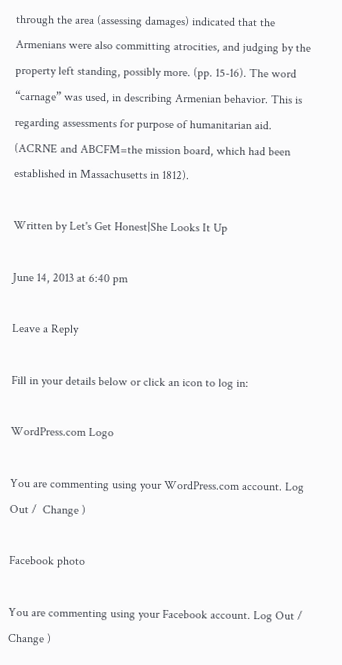through the area (assessing damages) indicated that the Armenians were also committing atrocities, and judging by the property left standing, possibly more. (pp. 15-16). The word “carnage” was used, in describing Armenian behavior. This is regarding assessments for purpose of humanitarian aid. (ACRNE and ABCFM=the mission board, which had been established in Massachusetts in 1812).

Written by Let's Get Honest|She Looks It Up

June 14, 2013 at 6:40 pm

Leave a Reply

Fill in your details below or click an icon to log in:

WordPress.com Logo

You are commenting using your WordPress.com account. Log Out /  Change )

Facebook photo

You are commenting using your Facebook account. Log Out /  Change )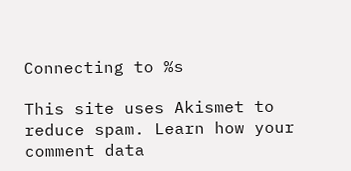Connecting to %s

This site uses Akismet to reduce spam. Learn how your comment data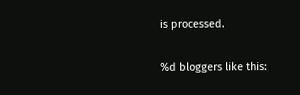is processed.

%d bloggers like this: